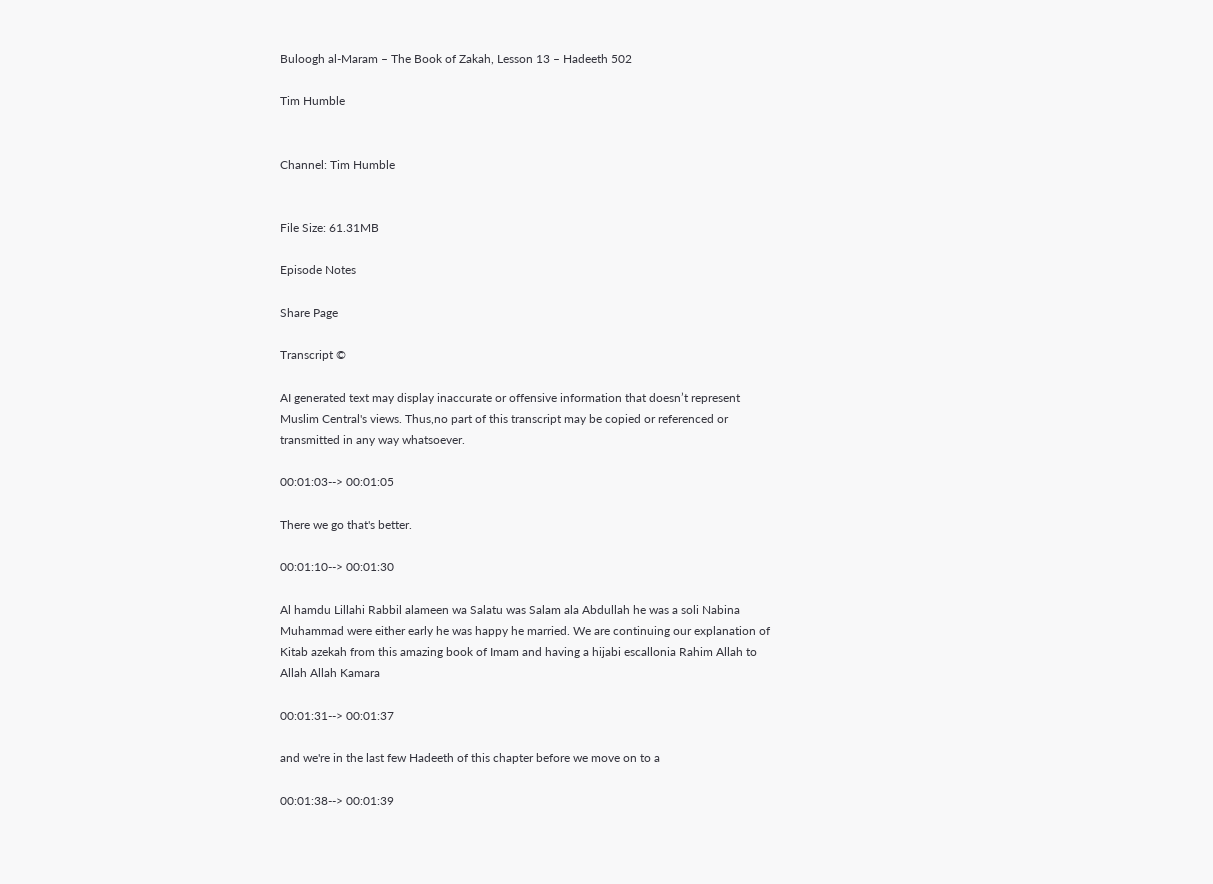Buloogh al-Maram – The Book of Zakah, Lesson 13 – Hadeeth 502

Tim Humble


Channel: Tim Humble


File Size: 61.31MB

Episode Notes

Share Page

Transcript ©

AI generated text may display inaccurate or offensive information that doesn’t represent Muslim Central's views. Thus,no part of this transcript may be copied or referenced or transmitted in any way whatsoever.

00:01:03--> 00:01:05

There we go that's better.

00:01:10--> 00:01:30

Al hamdu Lillahi Rabbil alameen wa Salatu was Salam ala Abdullah he was a soli Nabina Muhammad were either early he was happy he married. We are continuing our explanation of Kitab azekah from this amazing book of Imam and having a hijabi escallonia Rahim Allah to Allah Allah Kamara

00:01:31--> 00:01:37

and we're in the last few Hadeeth of this chapter before we move on to a

00:01:38--> 00:01:39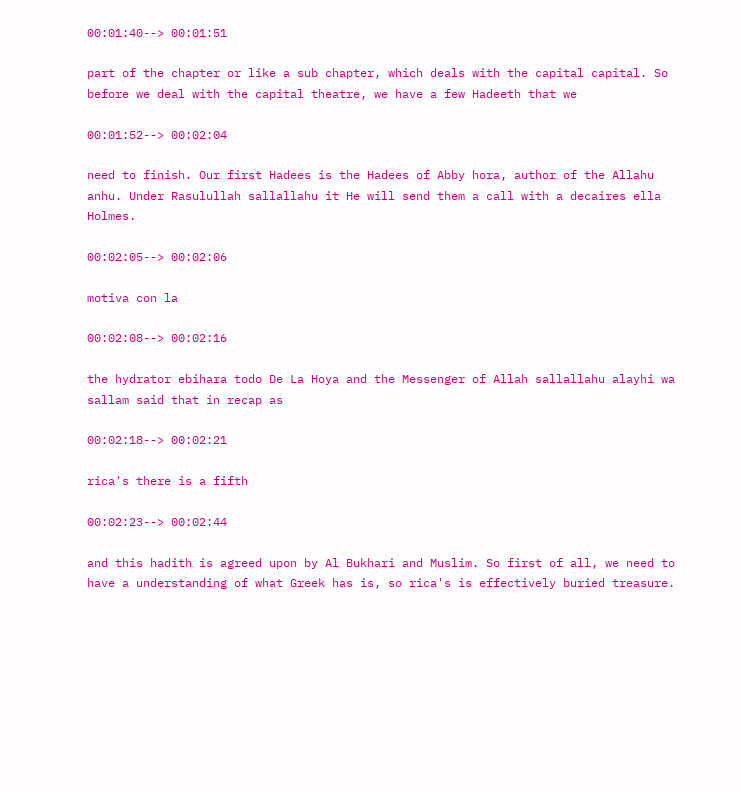00:01:40--> 00:01:51

part of the chapter or like a sub chapter, which deals with the capital capital. So before we deal with the capital theatre, we have a few Hadeeth that we

00:01:52--> 00:02:04

need to finish. Our first Hadees is the Hadees of Abby hora, author of the Allahu anhu. Under Rasulullah sallallahu it He will send them a call with a decaires ella Holmes.

00:02:05--> 00:02:06

motiva con la

00:02:08--> 00:02:16

the hydrator ebihara todo De La Hoya and the Messenger of Allah sallallahu alayhi wa sallam said that in recap as

00:02:18--> 00:02:21

rica's there is a fifth

00:02:23--> 00:02:44

and this hadith is agreed upon by Al Bukhari and Muslim. So first of all, we need to have a understanding of what Greek has is, so rica's is effectively buried treasure.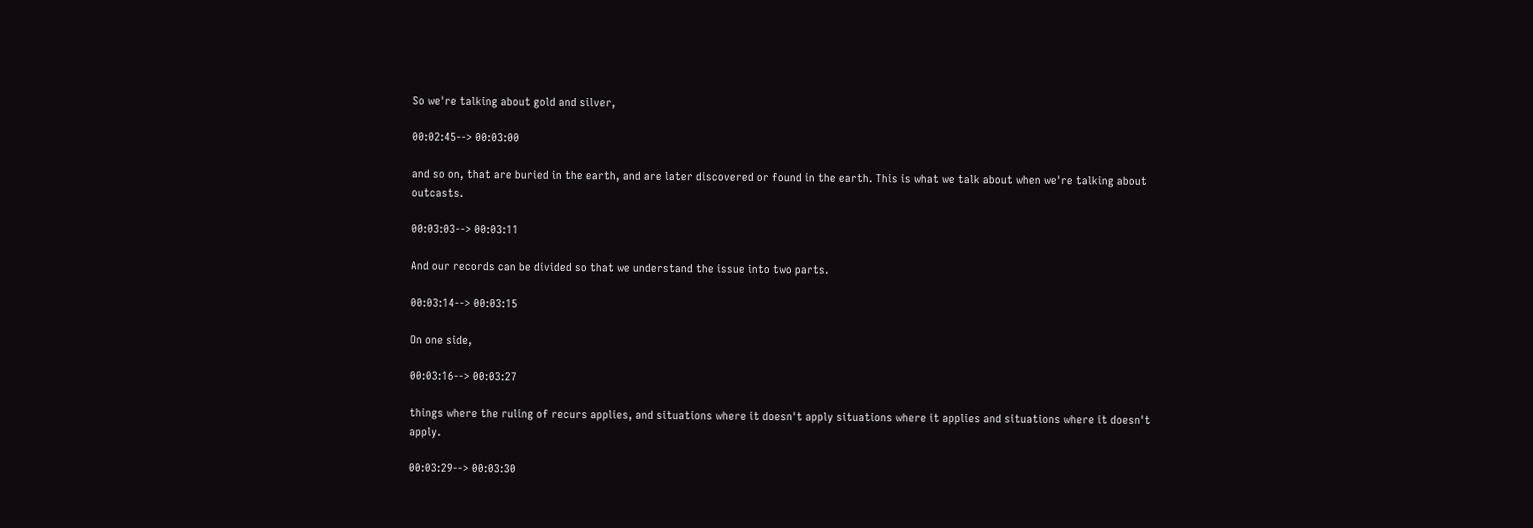So we're talking about gold and silver,

00:02:45--> 00:03:00

and so on, that are buried in the earth, and are later discovered or found in the earth. This is what we talk about when we're talking about outcasts.

00:03:03--> 00:03:11

And our records can be divided so that we understand the issue into two parts.

00:03:14--> 00:03:15

On one side,

00:03:16--> 00:03:27

things where the ruling of recurs applies, and situations where it doesn't apply situations where it applies and situations where it doesn't apply.

00:03:29--> 00:03:30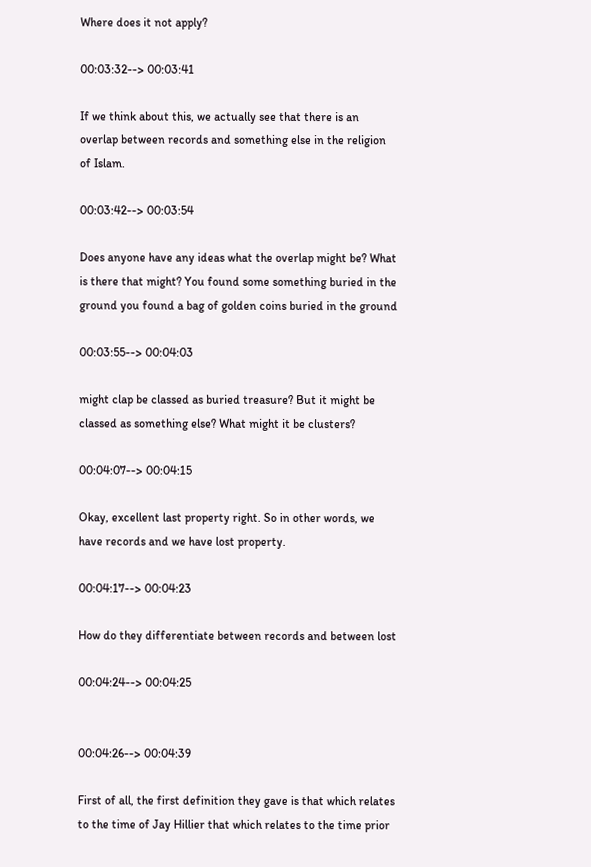Where does it not apply?

00:03:32--> 00:03:41

If we think about this, we actually see that there is an overlap between records and something else in the religion of Islam.

00:03:42--> 00:03:54

Does anyone have any ideas what the overlap might be? What is there that might? You found some something buried in the ground you found a bag of golden coins buried in the ground

00:03:55--> 00:04:03

might clap be classed as buried treasure? But it might be classed as something else? What might it be clusters?

00:04:07--> 00:04:15

Okay, excellent last property right. So in other words, we have records and we have lost property.

00:04:17--> 00:04:23

How do they differentiate between records and between lost

00:04:24--> 00:04:25


00:04:26--> 00:04:39

First of all, the first definition they gave is that which relates to the time of Jay Hillier that which relates to the time prior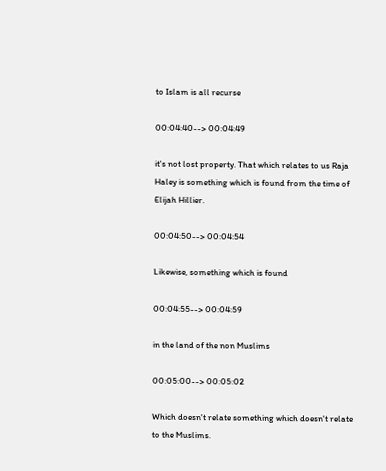to Islam is all recurse

00:04:40--> 00:04:49

it's not lost property. That which relates to us Raja Haley is something which is found from the time of Elijah Hillier.

00:04:50--> 00:04:54

Likewise, something which is found

00:04:55--> 00:04:59

in the land of the non Muslims

00:05:00--> 00:05:02

Which doesn't relate something which doesn't relate to the Muslims.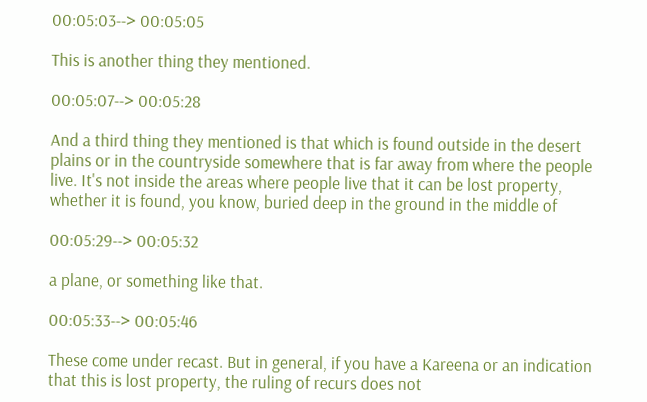00:05:03--> 00:05:05

This is another thing they mentioned.

00:05:07--> 00:05:28

And a third thing they mentioned is that which is found outside in the desert plains or in the countryside somewhere that is far away from where the people live. It's not inside the areas where people live that it can be lost property, whether it is found, you know, buried deep in the ground in the middle of

00:05:29--> 00:05:32

a plane, or something like that.

00:05:33--> 00:05:46

These come under recast. But in general, if you have a Kareena or an indication that this is lost property, the ruling of recurs does not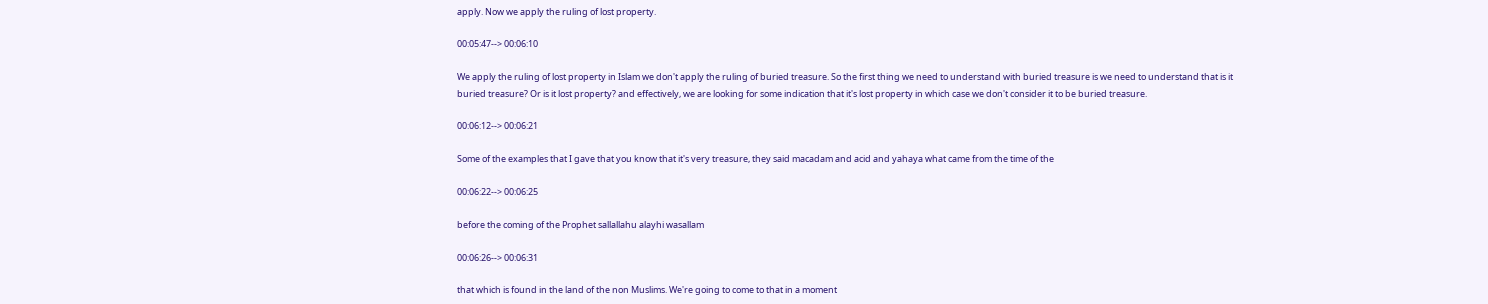apply. Now we apply the ruling of lost property.

00:05:47--> 00:06:10

We apply the ruling of lost property in Islam we don't apply the ruling of buried treasure. So the first thing we need to understand with buried treasure is we need to understand that is it buried treasure? Or is it lost property? and effectively, we are looking for some indication that it's lost property in which case we don't consider it to be buried treasure.

00:06:12--> 00:06:21

Some of the examples that I gave that you know that it's very treasure, they said macadam and acid and yahaya what came from the time of the

00:06:22--> 00:06:25

before the coming of the Prophet sallallahu alayhi wasallam

00:06:26--> 00:06:31

that which is found in the land of the non Muslims. We're going to come to that in a moment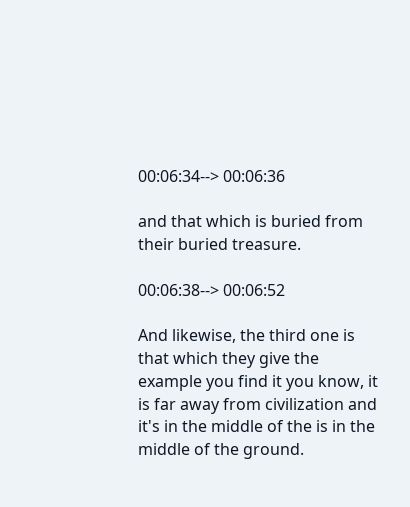00:06:34--> 00:06:36

and that which is buried from their buried treasure.

00:06:38--> 00:06:52

And likewise, the third one is that which they give the example you find it you know, it is far away from civilization and it's in the middle of the is in the middle of the ground.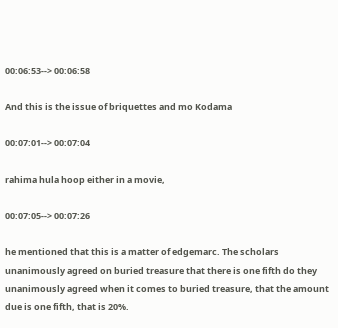00:06:53--> 00:06:58

And this is the issue of briquettes and mo Kodama

00:07:01--> 00:07:04

rahima hula hoop either in a movie,

00:07:05--> 00:07:26

he mentioned that this is a matter of edgemarc. The scholars unanimously agreed on buried treasure that there is one fifth do they unanimously agreed when it comes to buried treasure, that the amount due is one fifth, that is 20%.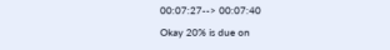00:07:27--> 00:07:40

Okay 20% is due on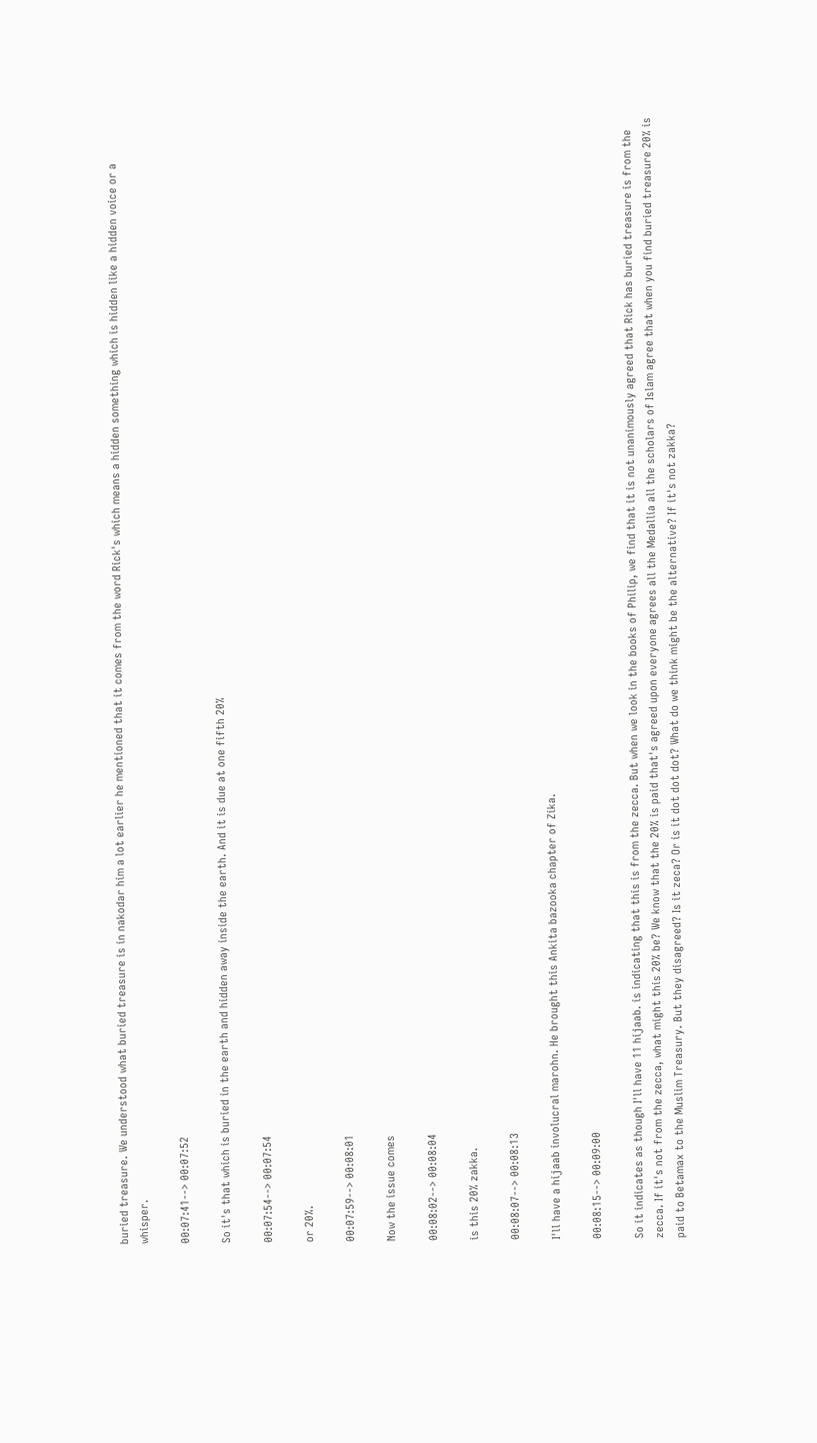buried treasure. We understood what buried treasure is in nakodar him a lot earlier he mentioned that it comes from the word Rick's which means a hidden something which is hidden like a hidden voice or a whisper.

00:07:41--> 00:07:52

So it's that which is buried in the earth and hidden away inside the earth. And it is due at one fifth 20%

00:07:54--> 00:07:54

or 20%.

00:07:59--> 00:08:01

Now the issue comes

00:08:02--> 00:08:04

is this 20% zakka.

00:08:07--> 00:08:13

I'll have a hijaab involucral marohn. He brought this Ankita bazooka chapter of Zika.

00:08:15--> 00:09:00

So it indicates as though I'll have 11 hijaab. is indicating that this is from the zecca. But when we look in the books of Philip, we find that it is not unanimously agreed that Rick has buried treasure is from the zecca. If it's not from the zecca, what might this 20% be? We know that the 20% is paid that's agreed upon everyone agrees all the Medallia all the scholars of Islam agree that when you find buried treasure 20% is paid to Betamax to the Muslim Treasury. But they disagreed? Is it zeca? Or is it dot dot dot? What do we think might be the alternative? If it's not zakka?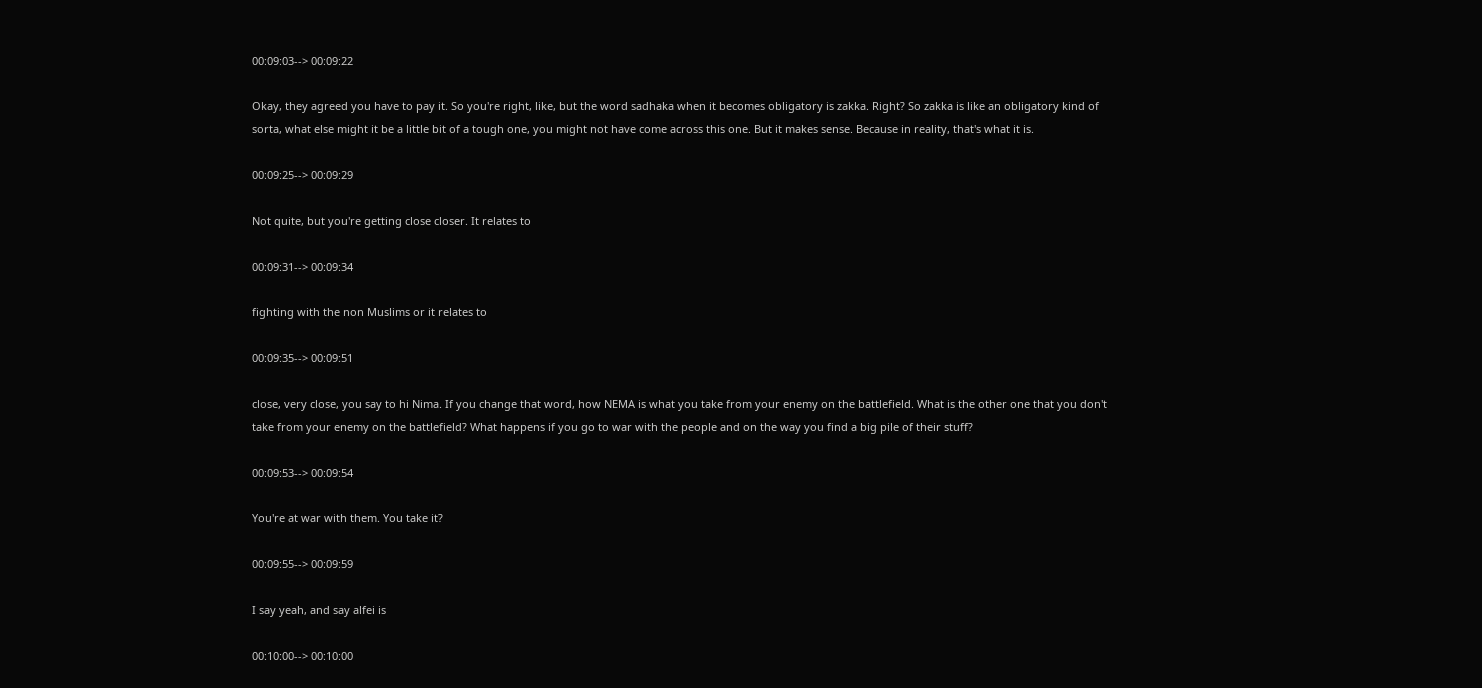00:09:03--> 00:09:22

Okay, they agreed you have to pay it. So you're right, like, but the word sadhaka when it becomes obligatory is zakka. Right? So zakka is like an obligatory kind of sorta, what else might it be a little bit of a tough one, you might not have come across this one. But it makes sense. Because in reality, that's what it is.

00:09:25--> 00:09:29

Not quite, but you're getting close closer. It relates to

00:09:31--> 00:09:34

fighting with the non Muslims or it relates to

00:09:35--> 00:09:51

close, very close, you say to hi Nima. If you change that word, how NEMA is what you take from your enemy on the battlefield. What is the other one that you don't take from your enemy on the battlefield? What happens if you go to war with the people and on the way you find a big pile of their stuff?

00:09:53--> 00:09:54

You're at war with them. You take it?

00:09:55--> 00:09:59

I say yeah, and say alfei is

00:10:00--> 00:10:00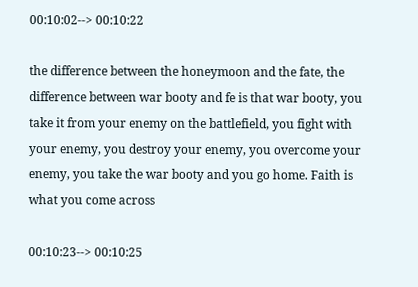00:10:02--> 00:10:22

the difference between the honeymoon and the fate, the difference between war booty and fe is that war booty, you take it from your enemy on the battlefield, you fight with your enemy, you destroy your enemy, you overcome your enemy, you take the war booty and you go home. Faith is what you come across

00:10:23--> 00:10:25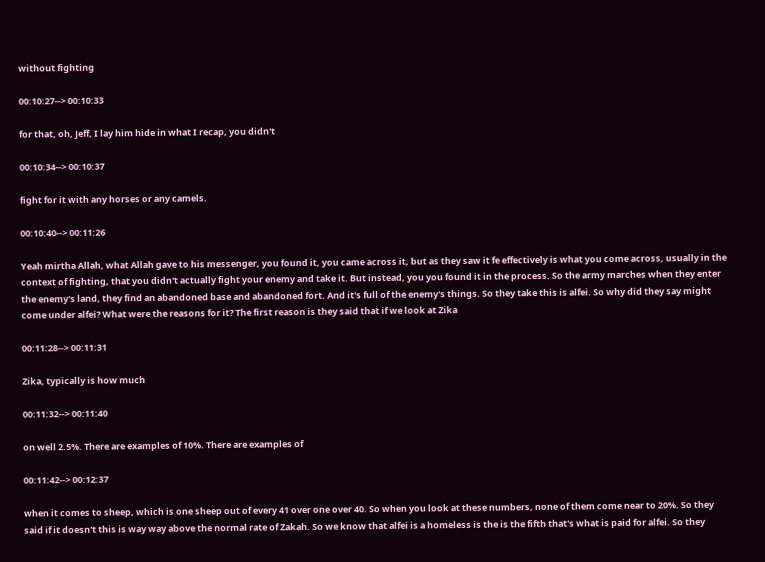without fighting

00:10:27--> 00:10:33

for that, oh, Jeff, I lay him hide in what I recap, you didn't

00:10:34--> 00:10:37

fight for it with any horses or any camels.

00:10:40--> 00:11:26

Yeah mirtha Allah, what Allah gave to his messenger, you found it, you came across it, but as they saw it fe effectively is what you come across, usually in the context of fighting, that you didn't actually fight your enemy and take it. But instead, you you found it in the process. So the army marches when they enter the enemy's land, they find an abandoned base and abandoned fort. And it's full of the enemy's things. So they take this is alfei. So why did they say might come under alfei? What were the reasons for it? The first reason is they said that if we look at Zika

00:11:28--> 00:11:31

Zika, typically is how much

00:11:32--> 00:11:40

on well 2.5%. There are examples of 10%. There are examples of

00:11:42--> 00:12:37

when it comes to sheep, which is one sheep out of every 41 over one over 40. So when you look at these numbers, none of them come near to 20%. So they said if it doesn't this is way way above the normal rate of Zakah. So we know that alfei is a homeless is the is the fifth that's what is paid for alfei. So they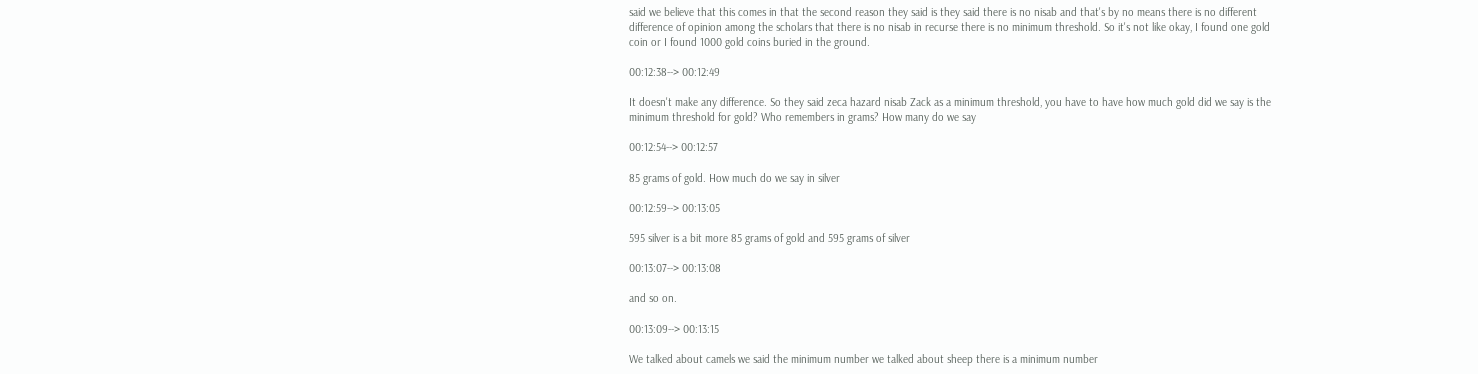said we believe that this comes in that the second reason they said is they said there is no nisab and that's by no means there is no different difference of opinion among the scholars that there is no nisab in recurse there is no minimum threshold. So it's not like okay, I found one gold coin or I found 1000 gold coins buried in the ground.

00:12:38--> 00:12:49

It doesn't make any difference. So they said zeca hazard nisab Zack as a minimum threshold, you have to have how much gold did we say is the minimum threshold for gold? Who remembers in grams? How many do we say

00:12:54--> 00:12:57

85 grams of gold. How much do we say in silver

00:12:59--> 00:13:05

595 silver is a bit more 85 grams of gold and 595 grams of silver

00:13:07--> 00:13:08

and so on.

00:13:09--> 00:13:15

We talked about camels we said the minimum number we talked about sheep there is a minimum number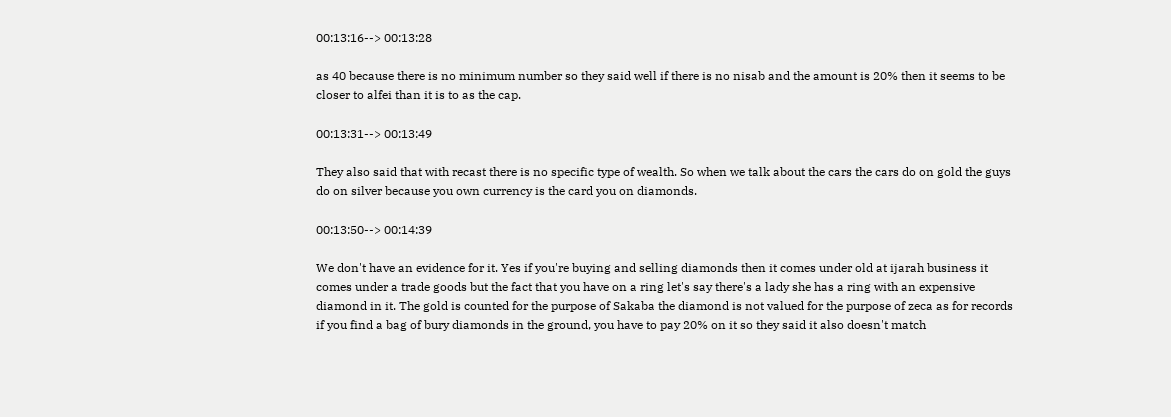00:13:16--> 00:13:28

as 40 because there is no minimum number so they said well if there is no nisab and the amount is 20% then it seems to be closer to alfei than it is to as the cap.

00:13:31--> 00:13:49

They also said that with recast there is no specific type of wealth. So when we talk about the cars the cars do on gold the guys do on silver because you own currency is the card you on diamonds.

00:13:50--> 00:14:39

We don't have an evidence for it. Yes if you're buying and selling diamonds then it comes under old at ijarah business it comes under a trade goods but the fact that you have on a ring let's say there's a lady she has a ring with an expensive diamond in it. The gold is counted for the purpose of Sakaba the diamond is not valued for the purpose of zeca as for records if you find a bag of bury diamonds in the ground, you have to pay 20% on it so they said it also doesn't match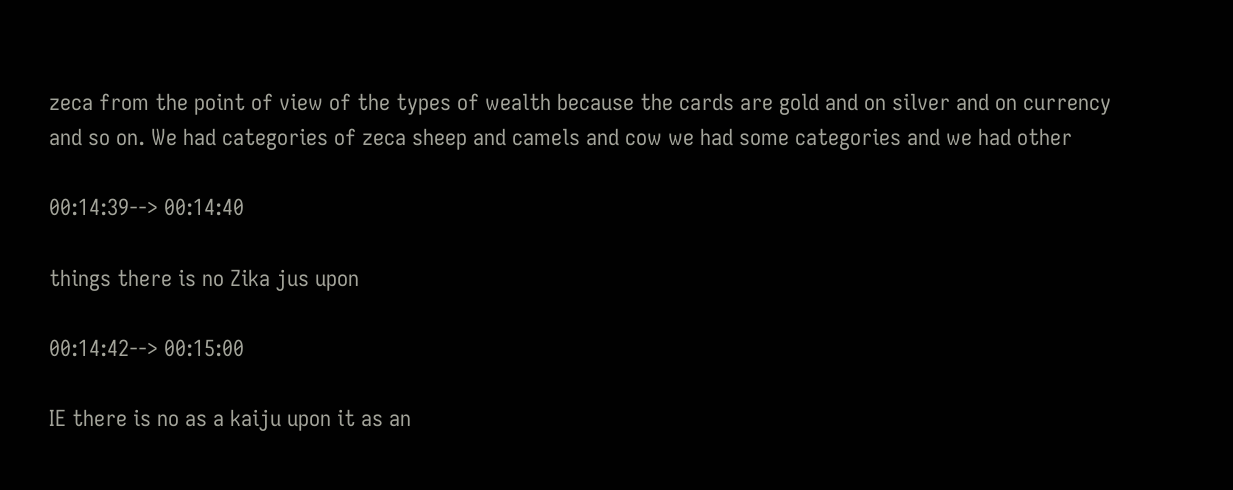zeca from the point of view of the types of wealth because the cards are gold and on silver and on currency and so on. We had categories of zeca sheep and camels and cow we had some categories and we had other

00:14:39--> 00:14:40

things there is no Zika jus upon

00:14:42--> 00:15:00

IE there is no as a kaiju upon it as an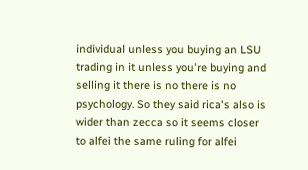individual unless you buying an LSU trading in it unless you're buying and selling it there is no there is no psychology. So they said rica's also is wider than zecca so it seems closer to alfei the same ruling for alfei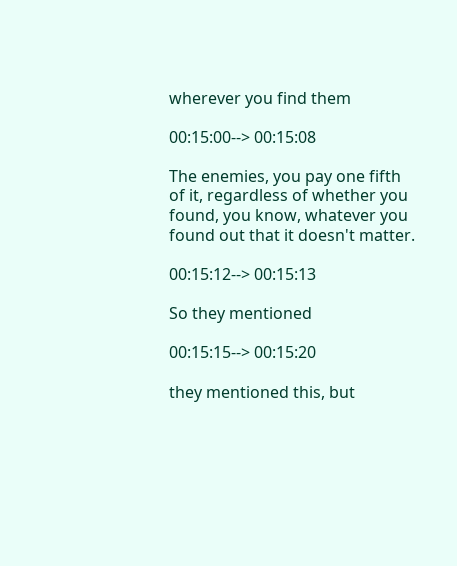wherever you find them

00:15:00--> 00:15:08

The enemies, you pay one fifth of it, regardless of whether you found, you know, whatever you found out that it doesn't matter.

00:15:12--> 00:15:13

So they mentioned

00:15:15--> 00:15:20

they mentioned this, but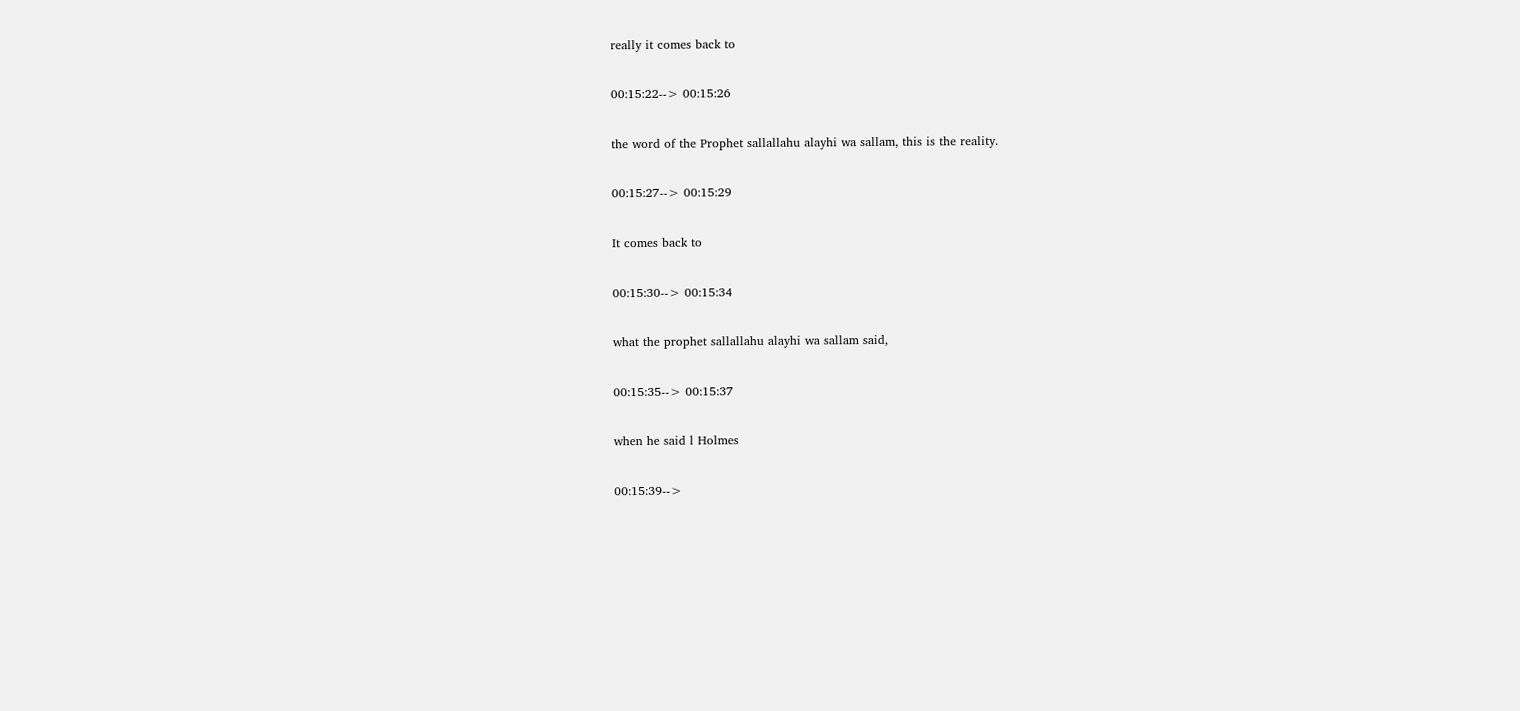really it comes back to

00:15:22--> 00:15:26

the word of the Prophet sallallahu alayhi wa sallam, this is the reality.

00:15:27--> 00:15:29

It comes back to

00:15:30--> 00:15:34

what the prophet sallallahu alayhi wa sallam said,

00:15:35--> 00:15:37

when he said l Holmes

00:15:39-->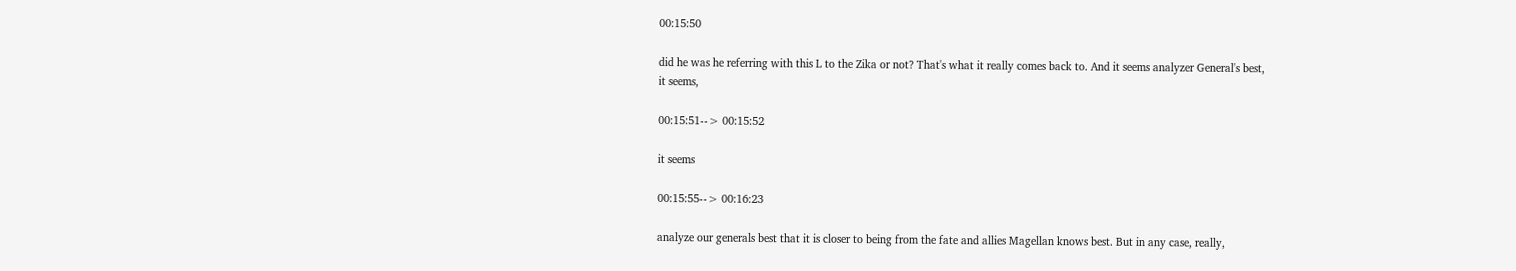00:15:50

did he was he referring with this L to the Zika or not? That's what it really comes back to. And it seems analyzer General's best, it seems,

00:15:51--> 00:15:52

it seems

00:15:55--> 00:16:23

analyze our generals best that it is closer to being from the fate and allies Magellan knows best. But in any case, really,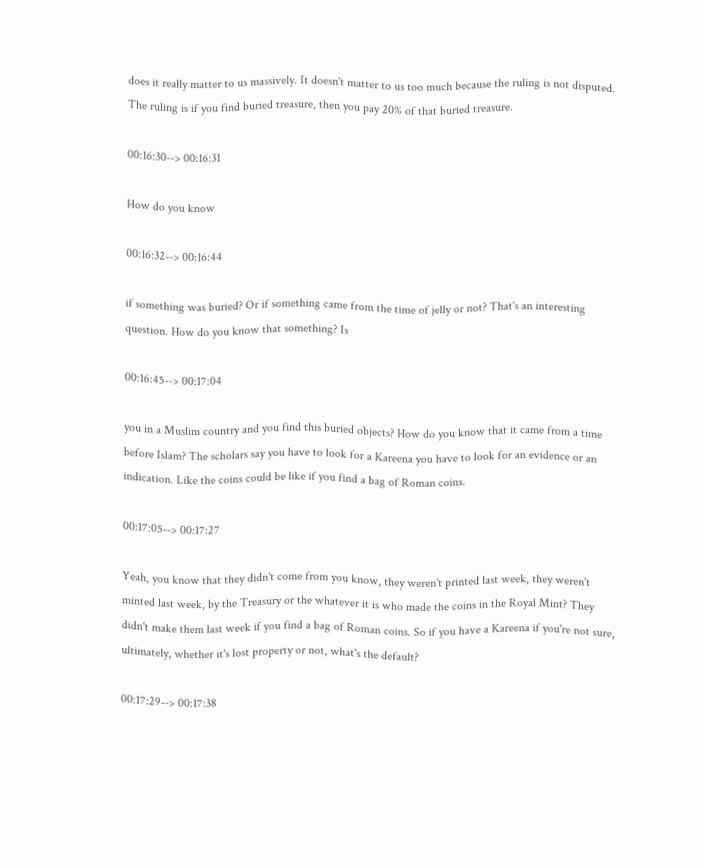does it really matter to us massively. It doesn't matter to us too much because the ruling is not disputed. The ruling is if you find buried treasure, then you pay 20% of that buried treasure.

00:16:30--> 00:16:31

How do you know

00:16:32--> 00:16:44

if something was buried? Or if something came from the time of jelly or not? That's an interesting question. How do you know that something? Is

00:16:45--> 00:17:04

you in a Muslim country and you find this buried objects? How do you know that it came from a time before Islam? The scholars say you have to look for a Kareena you have to look for an evidence or an indication. Like the coins could be like if you find a bag of Roman coins.

00:17:05--> 00:17:27

Yeah, you know that they didn't come from you know, they weren't printed last week, they weren't minted last week, by the Treasury or the whatever it is who made the coins in the Royal Mint? They didn't make them last week if you find a bag of Roman coins. So if you have a Kareena if you're not sure, ultimately, whether it's lost property or not, what's the default?

00:17:29--> 00:17:38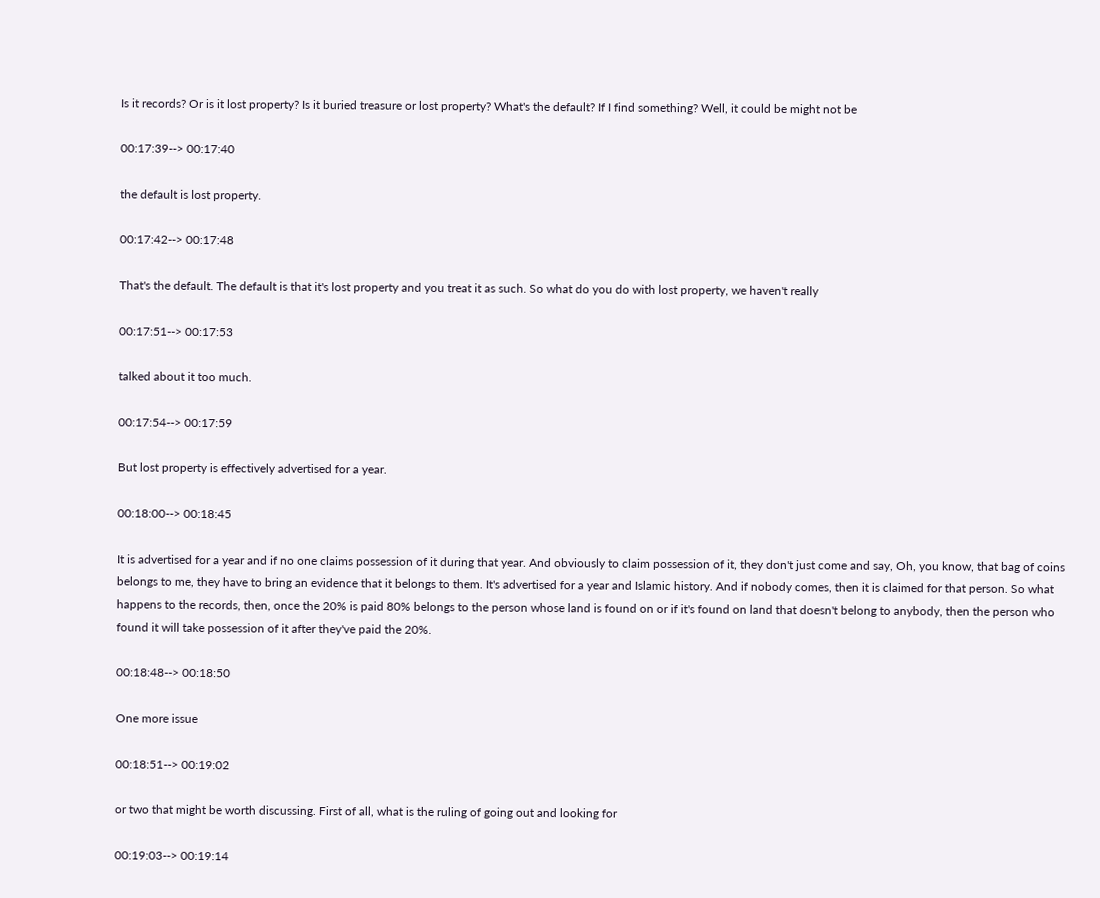Is it records? Or is it lost property? Is it buried treasure or lost property? What's the default? If I find something? Well, it could be might not be

00:17:39--> 00:17:40

the default is lost property.

00:17:42--> 00:17:48

That's the default. The default is that it's lost property and you treat it as such. So what do you do with lost property, we haven't really

00:17:51--> 00:17:53

talked about it too much.

00:17:54--> 00:17:59

But lost property is effectively advertised for a year.

00:18:00--> 00:18:45

It is advertised for a year and if no one claims possession of it during that year. And obviously to claim possession of it, they don't just come and say, Oh, you know, that bag of coins belongs to me, they have to bring an evidence that it belongs to them. It's advertised for a year and Islamic history. And if nobody comes, then it is claimed for that person. So what happens to the records, then, once the 20% is paid 80% belongs to the person whose land is found on or if it's found on land that doesn't belong to anybody, then the person who found it will take possession of it after they've paid the 20%.

00:18:48--> 00:18:50

One more issue

00:18:51--> 00:19:02

or two that might be worth discussing. First of all, what is the ruling of going out and looking for

00:19:03--> 00:19:14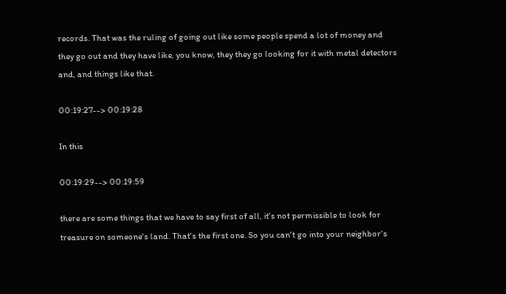records. That was the ruling of going out like some people spend a lot of money and they go out and they have like, you know, they they go looking for it with metal detectors and, and things like that.

00:19:27--> 00:19:28

In this

00:19:29--> 00:19:59

there are some things that we have to say first of all, it's not permissible to look for treasure on someone's land. That's the first one. So you can't go into your neighbor's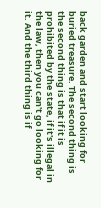back garden and start looking for buried treasure. The second thing is the second thing is that if it is prohibited by the state, if it's illegal in the law, then you can't go looking for it. And the third thing is if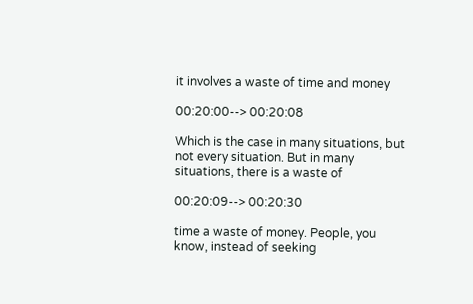it involves a waste of time and money

00:20:00--> 00:20:08

Which is the case in many situations, but not every situation. But in many situations, there is a waste of

00:20:09--> 00:20:30

time a waste of money. People, you know, instead of seeking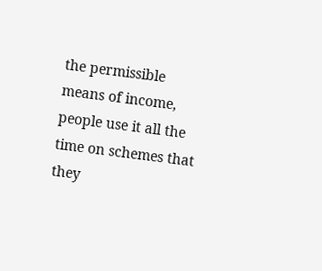the permissible means of income, people use it all the time on schemes that they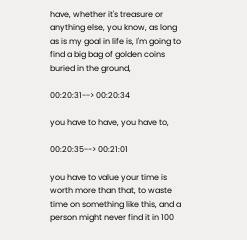have, whether it's treasure or anything else, you know, as long as is my goal in life is, I'm going to find a big bag of golden coins buried in the ground,

00:20:31--> 00:20:34

you have to have, you have to,

00:20:35--> 00:21:01

you have to value your time is worth more than that, to waste time on something like this, and a person might never find it in 100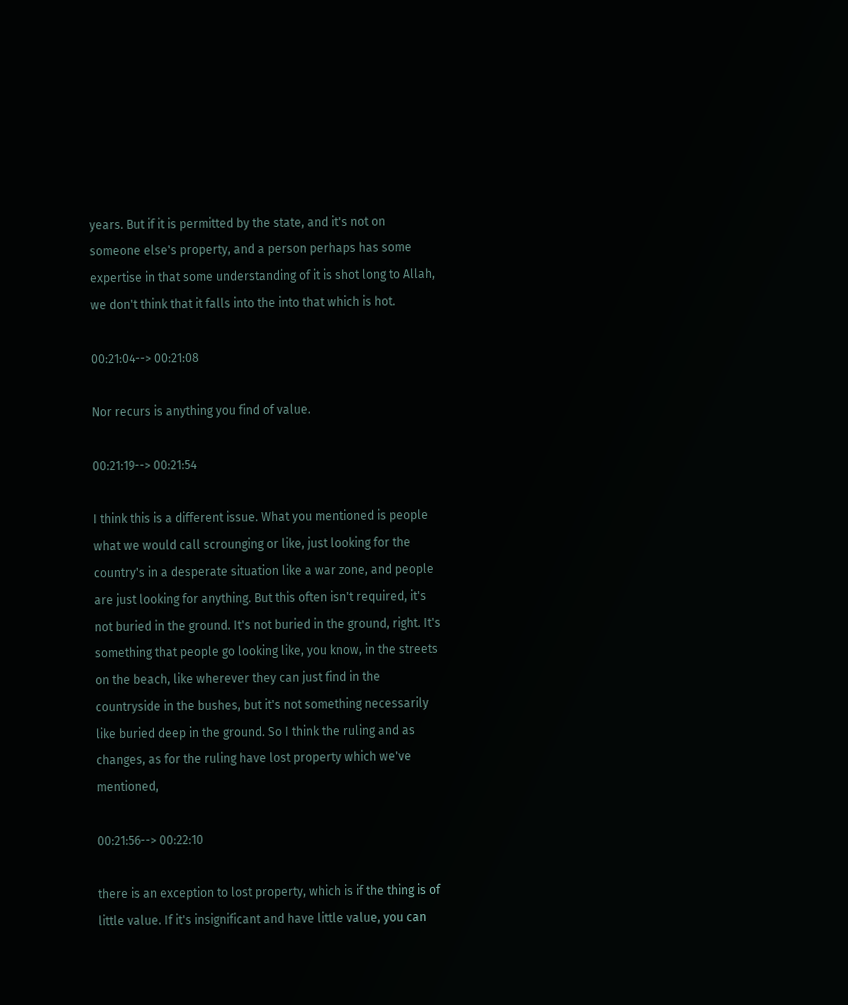years. But if it is permitted by the state, and it's not on someone else's property, and a person perhaps has some expertise in that some understanding of it is shot long to Allah, we don't think that it falls into the into that which is hot.

00:21:04--> 00:21:08

Nor recurs is anything you find of value.

00:21:19--> 00:21:54

I think this is a different issue. What you mentioned is people what we would call scrounging or like, just looking for the country's in a desperate situation like a war zone, and people are just looking for anything. But this often isn't required, it's not buried in the ground. It's not buried in the ground, right. It's something that people go looking like, you know, in the streets on the beach, like wherever they can just find in the countryside in the bushes, but it's not something necessarily like buried deep in the ground. So I think the ruling and as changes, as for the ruling have lost property which we've mentioned,

00:21:56--> 00:22:10

there is an exception to lost property, which is if the thing is of little value. If it's insignificant and have little value, you can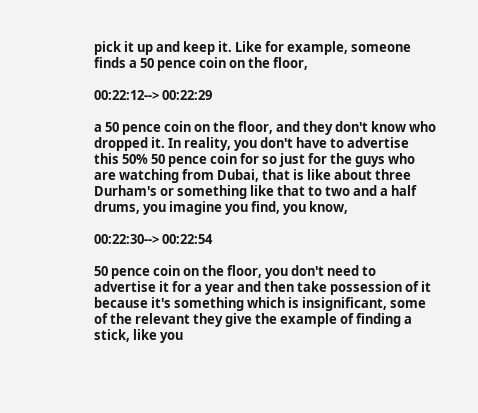pick it up and keep it. Like for example, someone finds a 50 pence coin on the floor,

00:22:12--> 00:22:29

a 50 pence coin on the floor, and they don't know who dropped it. In reality, you don't have to advertise this 50% 50 pence coin for so just for the guys who are watching from Dubai, that is like about three Durham's or something like that to two and a half drums, you imagine you find, you know,

00:22:30--> 00:22:54

50 pence coin on the floor, you don't need to advertise it for a year and then take possession of it because it's something which is insignificant, some of the relevant they give the example of finding a stick, like you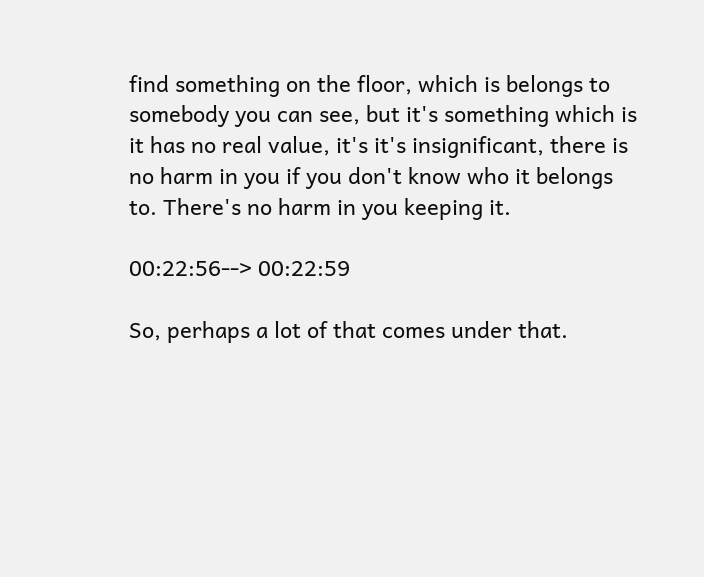find something on the floor, which is belongs to somebody you can see, but it's something which is it has no real value, it's it's insignificant, there is no harm in you if you don't know who it belongs to. There's no harm in you keeping it.

00:22:56--> 00:22:59

So, perhaps a lot of that comes under that.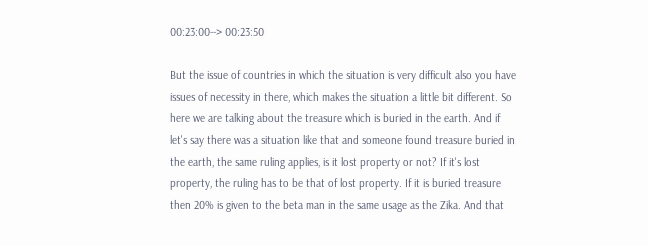00:23:00--> 00:23:50

But the issue of countries in which the situation is very difficult also you have issues of necessity in there, which makes the situation a little bit different. So here we are talking about the treasure which is buried in the earth. And if let's say there was a situation like that and someone found treasure buried in the earth, the same ruling applies, is it lost property or not? If it's lost property, the ruling has to be that of lost property. If it is buried treasure then 20% is given to the beta man in the same usage as the Zika. And that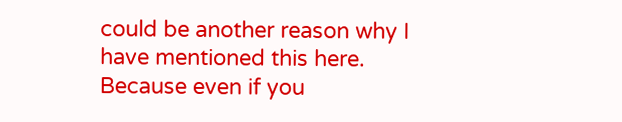could be another reason why I have mentioned this here. Because even if you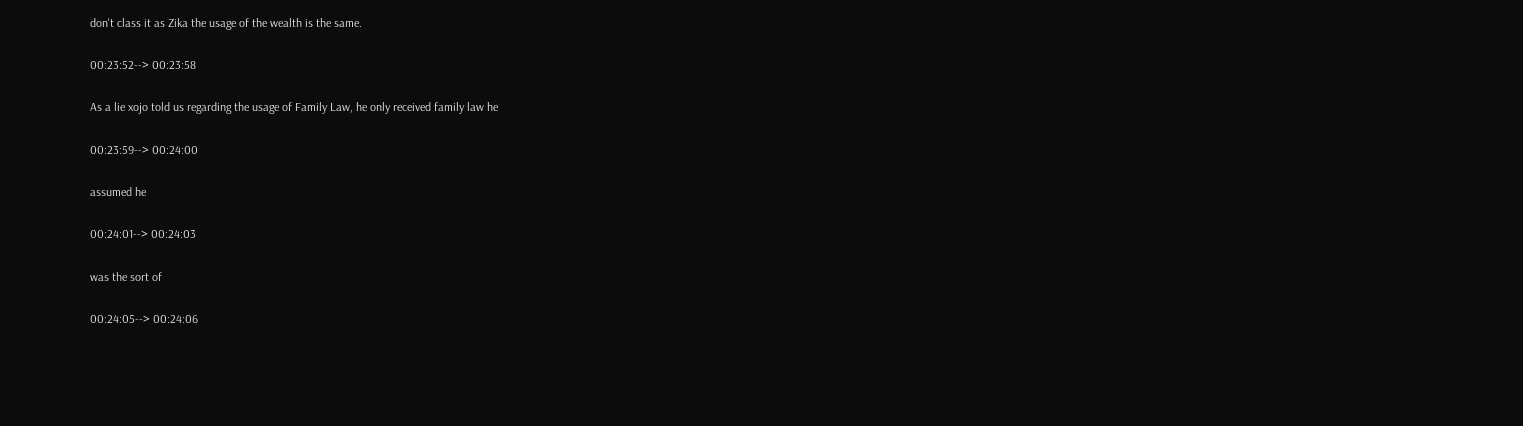don't class it as Zika the usage of the wealth is the same.

00:23:52--> 00:23:58

As a lie xojo told us regarding the usage of Family Law, he only received family law he

00:23:59--> 00:24:00

assumed he

00:24:01--> 00:24:03

was the sort of

00:24:05--> 00:24:06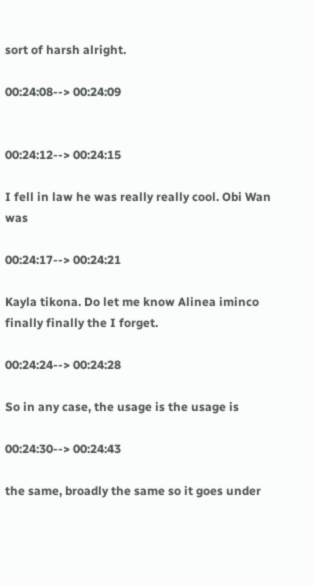sort of harsh alright.

00:24:08--> 00:24:09


00:24:12--> 00:24:15

I fell in law he was really really cool. Obi Wan was

00:24:17--> 00:24:21

Kayla tikona. Do let me know Alinea iminco finally finally the I forget.

00:24:24--> 00:24:28

So in any case, the usage is the usage is

00:24:30--> 00:24:43

the same, broadly the same so it goes under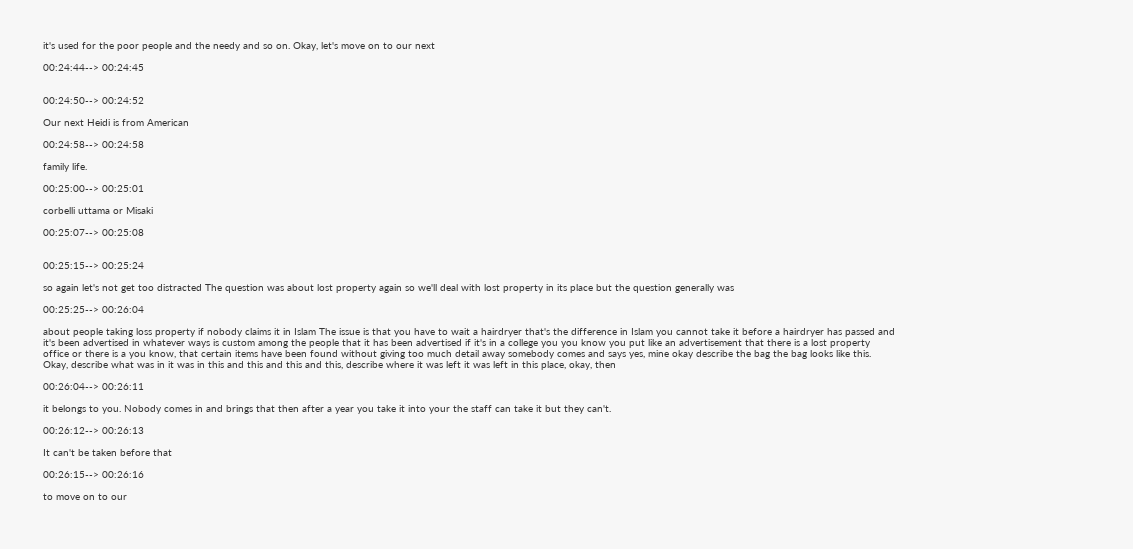it's used for the poor people and the needy and so on. Okay, let's move on to our next

00:24:44--> 00:24:45


00:24:50--> 00:24:52

Our next Heidi is from American

00:24:58--> 00:24:58

family life.

00:25:00--> 00:25:01

corbelli uttama or Misaki

00:25:07--> 00:25:08


00:25:15--> 00:25:24

so again let's not get too distracted The question was about lost property again so we'll deal with lost property in its place but the question generally was

00:25:25--> 00:26:04

about people taking loss property if nobody claims it in Islam The issue is that you have to wait a hairdryer that's the difference in Islam you cannot take it before a hairdryer has passed and it's been advertised in whatever ways is custom among the people that it has been advertised if it's in a college you you know you put like an advertisement that there is a lost property office or there is a you know, that certain items have been found without giving too much detail away somebody comes and says yes, mine okay describe the bag the bag looks like this. Okay, describe what was in it was in this and this and this and this, describe where it was left it was left in this place, okay, then

00:26:04--> 00:26:11

it belongs to you. Nobody comes in and brings that then after a year you take it into your the staff can take it but they can't.

00:26:12--> 00:26:13

It can't be taken before that

00:26:15--> 00:26:16

to move on to our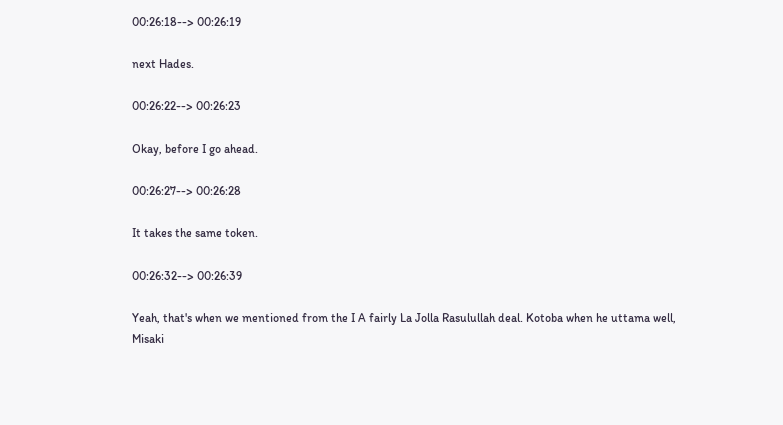00:26:18--> 00:26:19

next Hades.

00:26:22--> 00:26:23

Okay, before I go ahead.

00:26:27--> 00:26:28

It takes the same token.

00:26:32--> 00:26:39

Yeah, that's when we mentioned from the I A fairly La Jolla Rasulullah deal. Kotoba when he uttama well, Misaki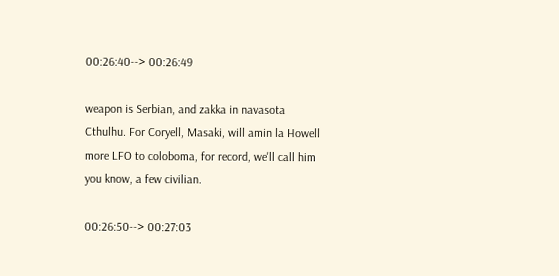00:26:40--> 00:26:49

weapon is Serbian, and zakka in navasota Cthulhu. For Coryell, Masaki, will amin la Howell more LFO to coloboma, for record, we'll call him you know, a few civilian.

00:26:50--> 00:27:03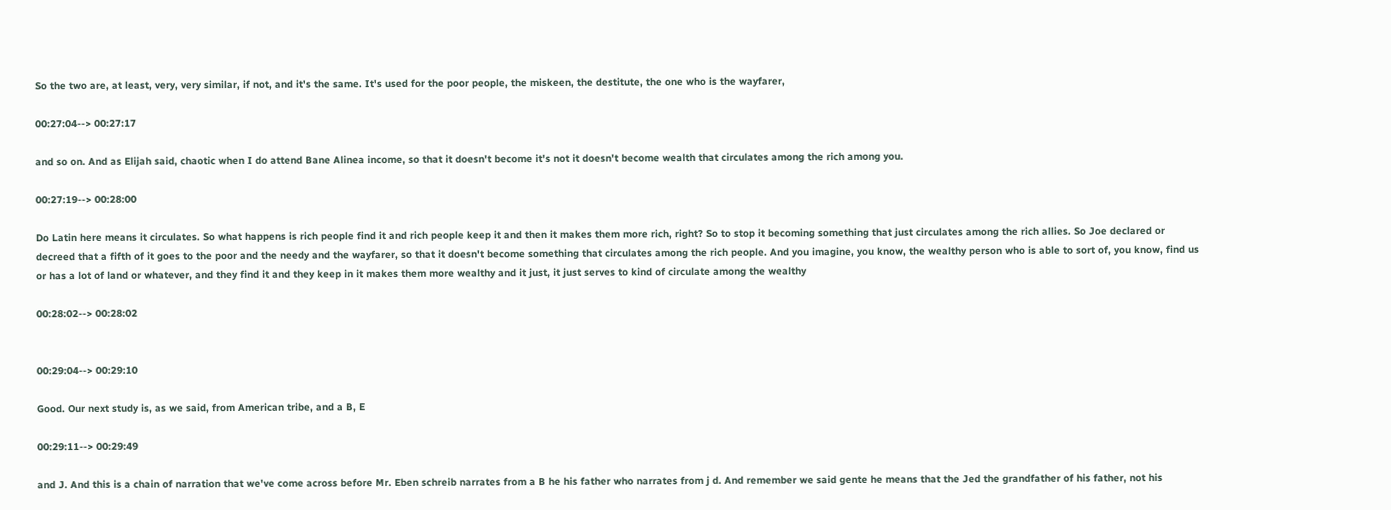So the two are, at least, very, very similar, if not, and it's the same. It's used for the poor people, the miskeen, the destitute, the one who is the wayfarer,

00:27:04--> 00:27:17

and so on. And as Elijah said, chaotic when I do attend Bane Alinea income, so that it doesn't become it's not it doesn't become wealth that circulates among the rich among you.

00:27:19--> 00:28:00

Do Latin here means it circulates. So what happens is rich people find it and rich people keep it and then it makes them more rich, right? So to stop it becoming something that just circulates among the rich allies. So Joe declared or decreed that a fifth of it goes to the poor and the needy and the wayfarer, so that it doesn't become something that circulates among the rich people. And you imagine, you know, the wealthy person who is able to sort of, you know, find us or has a lot of land or whatever, and they find it and they keep in it makes them more wealthy and it just, it just serves to kind of circulate among the wealthy

00:28:02--> 00:28:02


00:29:04--> 00:29:10

Good. Our next study is, as we said, from American tribe, and a B, E

00:29:11--> 00:29:49

and J. And this is a chain of narration that we've come across before Mr. Eben schreib narrates from a B he his father who narrates from j d. And remember we said gente he means that the Jed the grandfather of his father, not his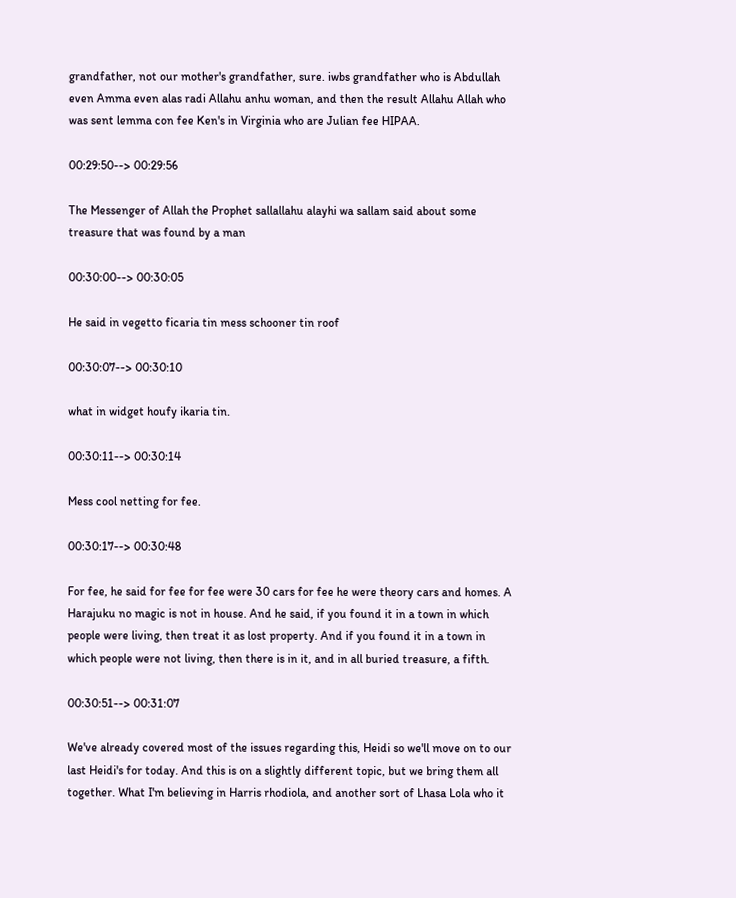grandfather, not our mother's grandfather, sure. iwbs grandfather who is Abdullah even Amma even alas radi Allahu anhu woman, and then the result Allahu Allah who was sent lemma con fee Ken's in Virginia who are Julian fee HIPAA.

00:29:50--> 00:29:56

The Messenger of Allah the Prophet sallallahu alayhi wa sallam said about some treasure that was found by a man

00:30:00--> 00:30:05

He said in vegetto ficaria tin mess schooner tin roof

00:30:07--> 00:30:10

what in widget houfy ikaria tin.

00:30:11--> 00:30:14

Mess cool netting for fee.

00:30:17--> 00:30:48

For fee, he said for fee for fee were 30 cars for fee he were theory cars and homes. A Harajuku no magic is not in house. And he said, if you found it in a town in which people were living, then treat it as lost property. And if you found it in a town in which people were not living, then there is in it, and in all buried treasure, a fifth.

00:30:51--> 00:31:07

We've already covered most of the issues regarding this, Heidi so we'll move on to our last Heidi's for today. And this is on a slightly different topic, but we bring them all together. What I'm believing in Harris rhodiola, and another sort of Lhasa Lola who it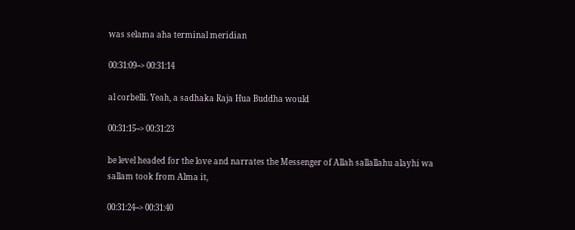was selama aha terminal meridian

00:31:09--> 00:31:14

al corbelli. Yeah, a sadhaka Raja Hua Buddha would

00:31:15--> 00:31:23

be level headed for the love and narrates the Messenger of Allah sallallahu alayhi wa sallam took from Alma it,

00:31:24--> 00:31:40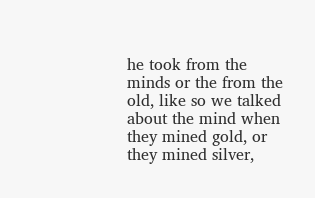he took from the minds or the from the old, like so we talked about the mind when they mined gold, or they mined silver,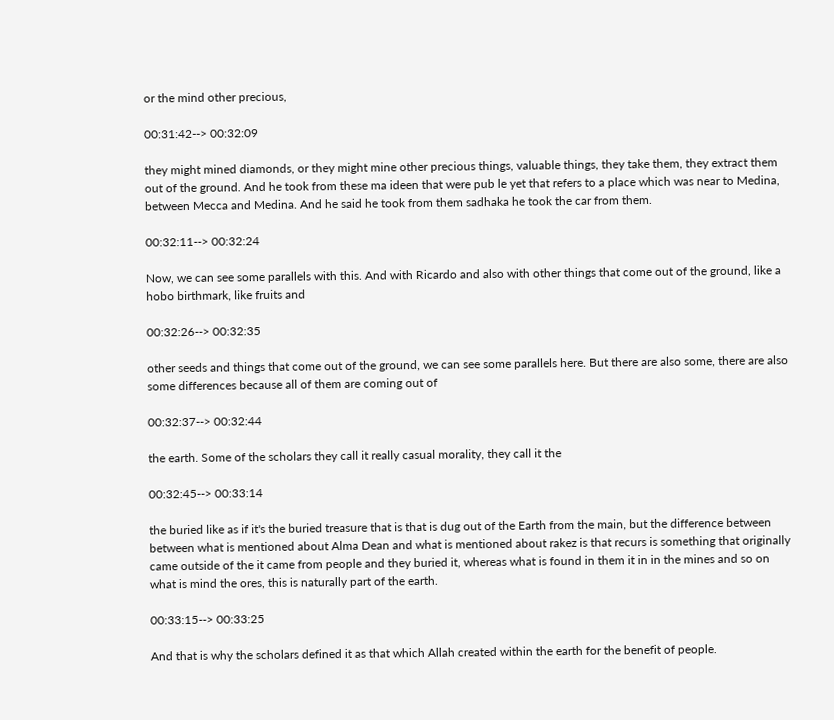or the mind other precious,

00:31:42--> 00:32:09

they might mined diamonds, or they might mine other precious things, valuable things, they take them, they extract them out of the ground. And he took from these ma ideen that were pub le yet that refers to a place which was near to Medina, between Mecca and Medina. And he said he took from them sadhaka he took the car from them.

00:32:11--> 00:32:24

Now, we can see some parallels with this. And with Ricardo and also with other things that come out of the ground, like a hobo birthmark, like fruits and

00:32:26--> 00:32:35

other seeds and things that come out of the ground, we can see some parallels here. But there are also some, there are also some differences because all of them are coming out of

00:32:37--> 00:32:44

the earth. Some of the scholars they call it really casual morality, they call it the

00:32:45--> 00:33:14

the buried like as if it's the buried treasure that is that is dug out of the Earth from the main, but the difference between between what is mentioned about Alma Dean and what is mentioned about rakez is that recurs is something that originally came outside of the it came from people and they buried it, whereas what is found in them it in in the mines and so on what is mind the ores, this is naturally part of the earth.

00:33:15--> 00:33:25

And that is why the scholars defined it as that which Allah created within the earth for the benefit of people.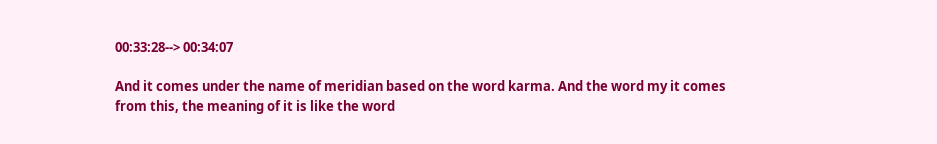00:33:28--> 00:34:07

And it comes under the name of meridian based on the word karma. And the word my it comes from this, the meaning of it is like the word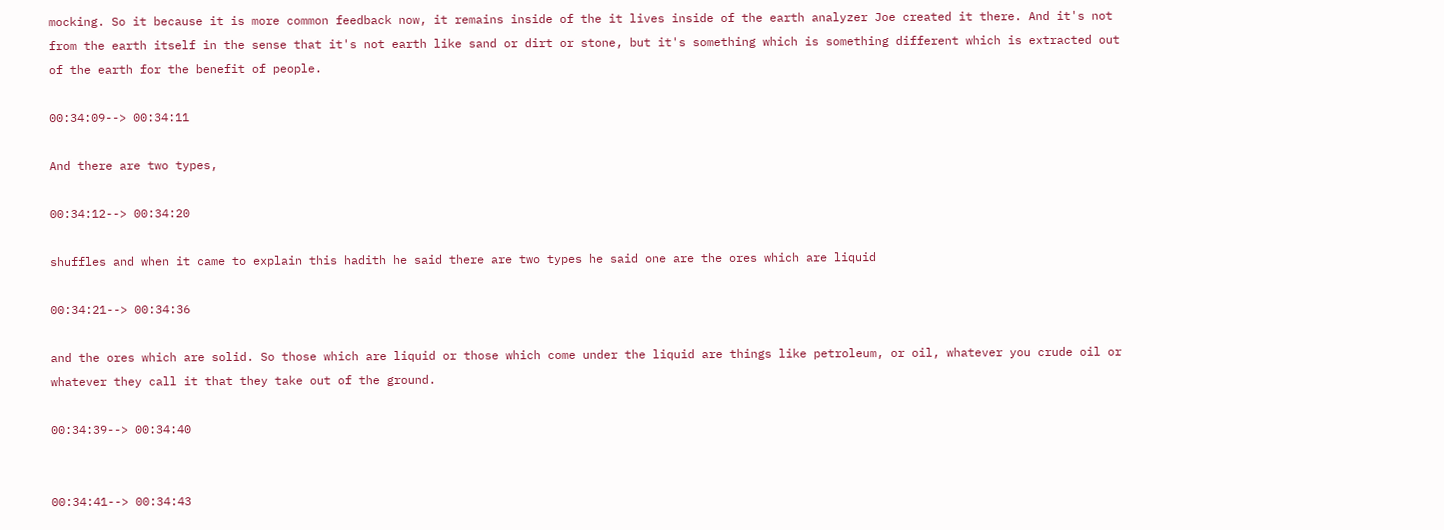mocking. So it because it is more common feedback now, it remains inside of the it lives inside of the earth analyzer Joe created it there. And it's not from the earth itself in the sense that it's not earth like sand or dirt or stone, but it's something which is something different which is extracted out of the earth for the benefit of people.

00:34:09--> 00:34:11

And there are two types,

00:34:12--> 00:34:20

shuffles and when it came to explain this hadith he said there are two types he said one are the ores which are liquid

00:34:21--> 00:34:36

and the ores which are solid. So those which are liquid or those which come under the liquid are things like petroleum, or oil, whatever you crude oil or whatever they call it that they take out of the ground.

00:34:39--> 00:34:40


00:34:41--> 00:34:43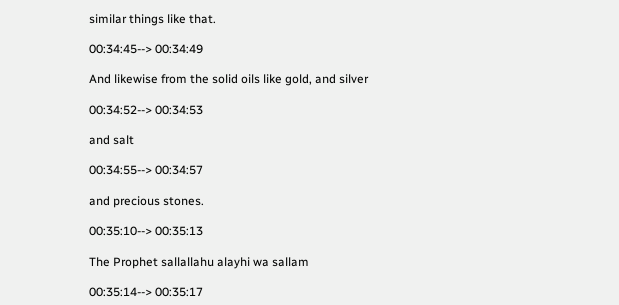similar things like that.

00:34:45--> 00:34:49

And likewise from the solid oils like gold, and silver

00:34:52--> 00:34:53

and salt

00:34:55--> 00:34:57

and precious stones.

00:35:10--> 00:35:13

The Prophet sallallahu alayhi wa sallam

00:35:14--> 00:35:17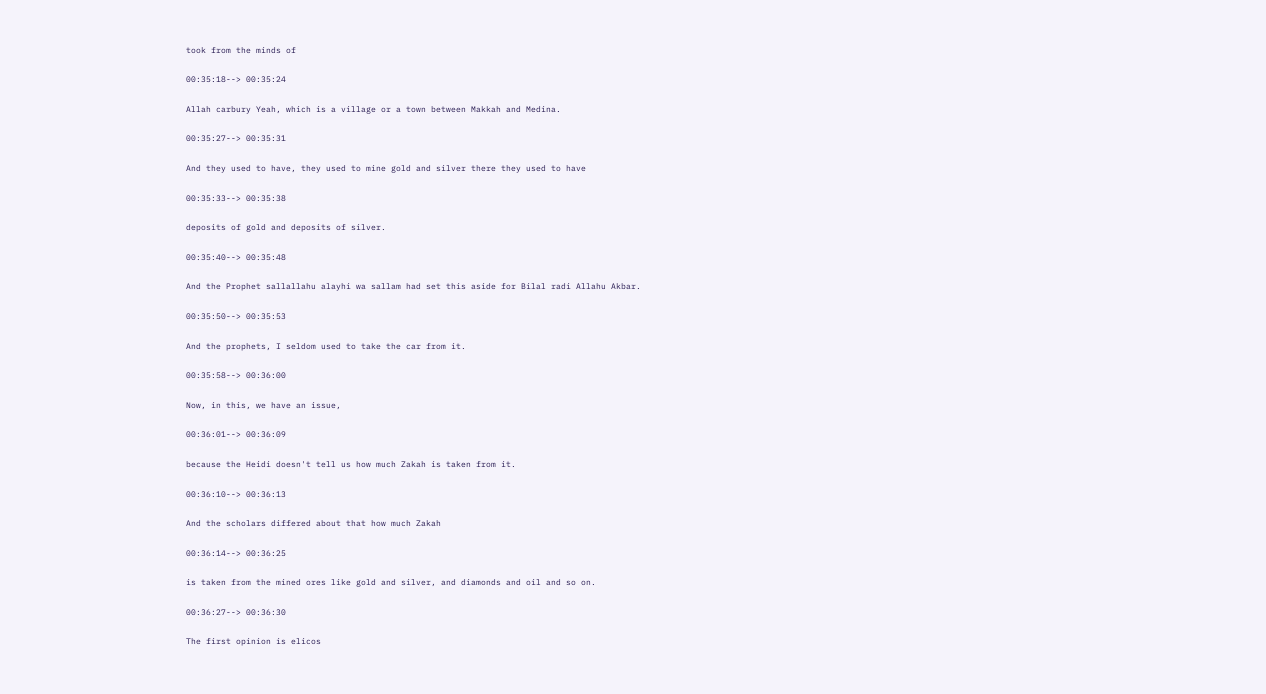took from the minds of

00:35:18--> 00:35:24

Allah carbury Yeah, which is a village or a town between Makkah and Medina.

00:35:27--> 00:35:31

And they used to have, they used to mine gold and silver there they used to have

00:35:33--> 00:35:38

deposits of gold and deposits of silver.

00:35:40--> 00:35:48

And the Prophet sallallahu alayhi wa sallam had set this aside for Bilal radi Allahu Akbar.

00:35:50--> 00:35:53

And the prophets, I seldom used to take the car from it.

00:35:58--> 00:36:00

Now, in this, we have an issue,

00:36:01--> 00:36:09

because the Heidi doesn't tell us how much Zakah is taken from it.

00:36:10--> 00:36:13

And the scholars differed about that how much Zakah

00:36:14--> 00:36:25

is taken from the mined ores like gold and silver, and diamonds and oil and so on.

00:36:27--> 00:36:30

The first opinion is elicos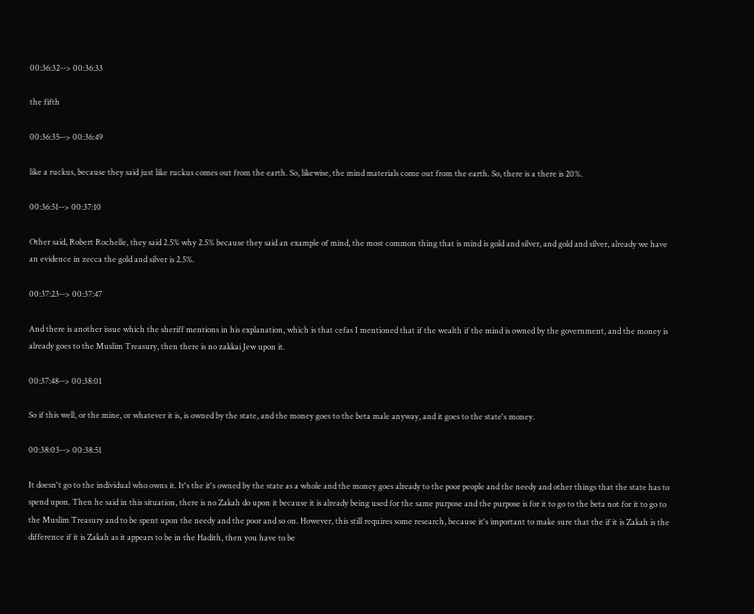00:36:32--> 00:36:33

the fifth

00:36:35--> 00:36:49

like a ruckus, because they said just like ruckus comes out from the earth. So, likewise, the mind materials come out from the earth. So, there is a there is 20%.

00:36:51--> 00:37:10

Other said, Robert Rochelle, they said 2.5% why 2.5% because they said an example of mind, the most common thing that is mind is gold and silver, and gold and silver, already we have an evidence in zecca the gold and silver is 2.5%.

00:37:23--> 00:37:47

And there is another issue which the sheriff mentions in his explanation, which is that cefas I mentioned that if the wealth if the mind is owned by the government, and the money is already goes to the Muslim Treasury, then there is no zakkai Jew upon it.

00:37:48--> 00:38:01

So if this well, or the mine, or whatever it is, is owned by the state, and the money goes to the beta male anyway, and it goes to the state's money.

00:38:03--> 00:38:51

It doesn't go to the individual who owns it. It's the it's owned by the state as a whole and the money goes already to the poor people and the needy and other things that the state has to spend upon. Then he said in this situation, there is no Zakah do upon it because it is already being used for the same purpose and the purpose is for it to go to the beta not for it to go to the Muslim Treasury and to be spent upon the needy and the poor and so on. However, this still requires some research, because it's important to make sure that the if it is Zakah is the difference if it is Zakah as it appears to be in the Hadith, then you have to be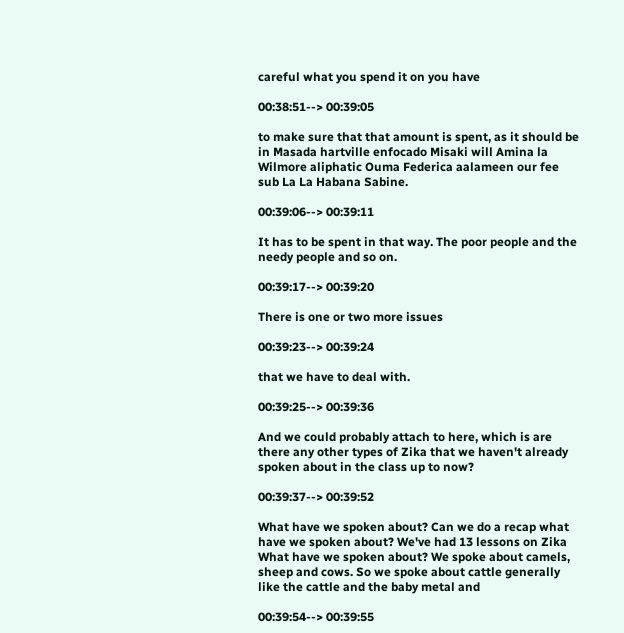careful what you spend it on you have

00:38:51--> 00:39:05

to make sure that that amount is spent, as it should be in Masada hartville enfocado Misaki will Amina la Wilmore aliphatic Ouma Federica aalameen our fee sub La La Habana Sabine.

00:39:06--> 00:39:11

It has to be spent in that way. The poor people and the needy people and so on.

00:39:17--> 00:39:20

There is one or two more issues

00:39:23--> 00:39:24

that we have to deal with.

00:39:25--> 00:39:36

And we could probably attach to here, which is are there any other types of Zika that we haven't already spoken about in the class up to now?

00:39:37--> 00:39:52

What have we spoken about? Can we do a recap what have we spoken about? We've had 13 lessons on Zika What have we spoken about? We spoke about camels, sheep and cows. So we spoke about cattle generally like the cattle and the baby metal and

00:39:54--> 00:39:55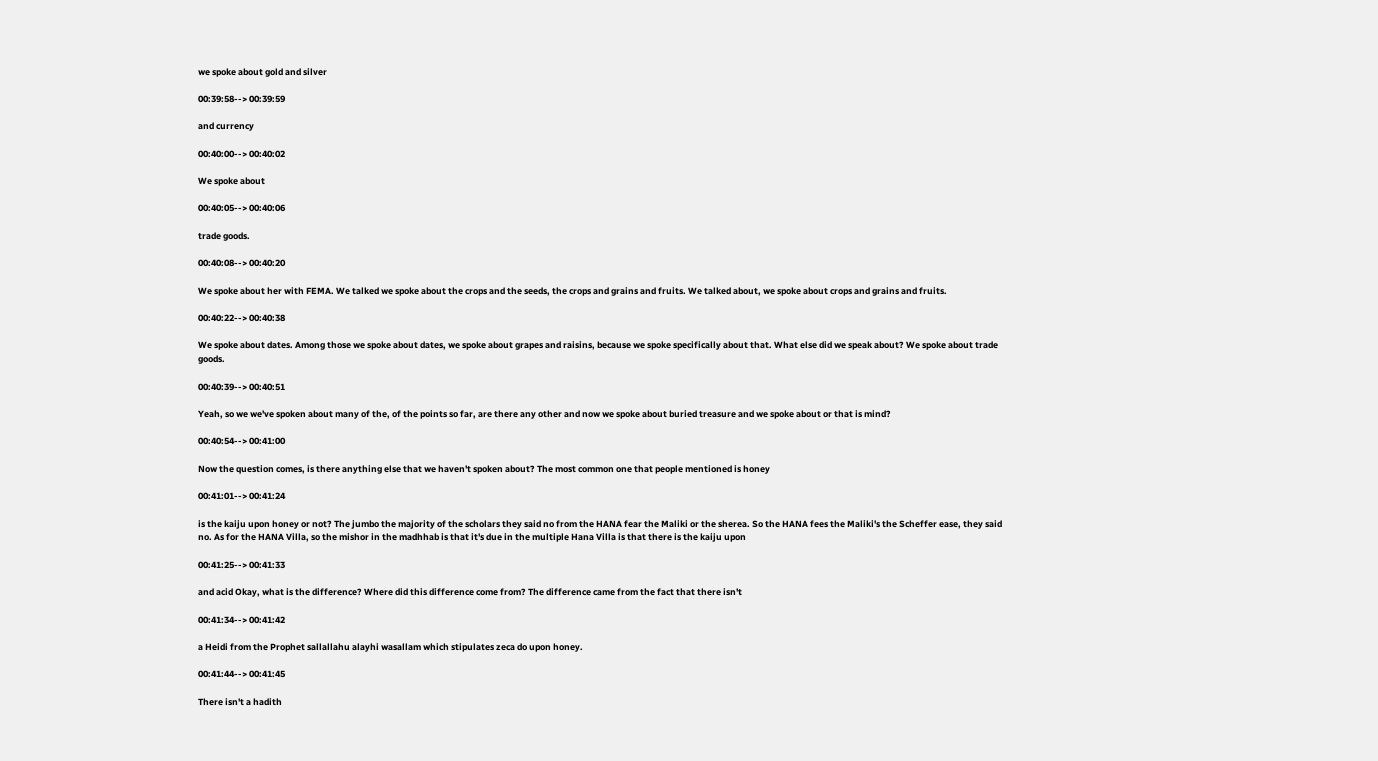we spoke about gold and silver

00:39:58--> 00:39:59

and currency

00:40:00--> 00:40:02

We spoke about

00:40:05--> 00:40:06

trade goods.

00:40:08--> 00:40:20

We spoke about her with FEMA. We talked we spoke about the crops and the seeds, the crops and grains and fruits. We talked about, we spoke about crops and grains and fruits.

00:40:22--> 00:40:38

We spoke about dates. Among those we spoke about dates, we spoke about grapes and raisins, because we spoke specifically about that. What else did we speak about? We spoke about trade goods.

00:40:39--> 00:40:51

Yeah, so we we've spoken about many of the, of the points so far, are there any other and now we spoke about buried treasure and we spoke about or that is mind?

00:40:54--> 00:41:00

Now the question comes, is there anything else that we haven't spoken about? The most common one that people mentioned is honey

00:41:01--> 00:41:24

is the kaiju upon honey or not? The jumbo the majority of the scholars they said no from the HANA fear the Maliki or the sherea. So the HANA fees the Maliki's the Scheffer ease, they said no. As for the HANA Villa, so the mishor in the madhhab is that it's due in the multiple Hana Villa is that there is the kaiju upon

00:41:25--> 00:41:33

and acid Okay, what is the difference? Where did this difference come from? The difference came from the fact that there isn't

00:41:34--> 00:41:42

a Heidi from the Prophet sallallahu alayhi wasallam which stipulates zeca do upon honey.

00:41:44--> 00:41:45

There isn't a hadith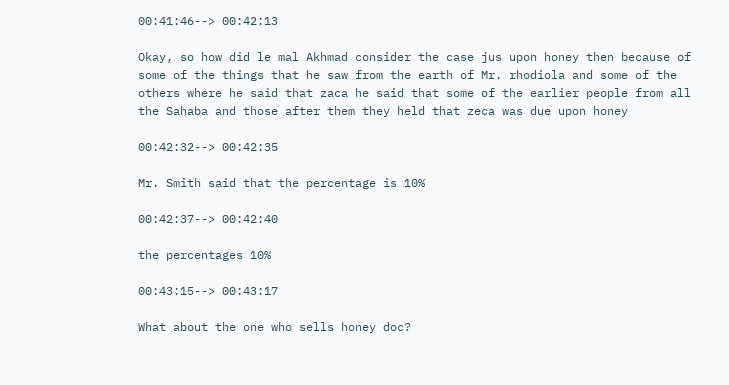00:41:46--> 00:42:13

Okay, so how did le mal Akhmad consider the case jus upon honey then because of some of the things that he saw from the earth of Mr. rhodiola and some of the others where he said that zaca he said that some of the earlier people from all the Sahaba and those after them they held that zeca was due upon honey

00:42:32--> 00:42:35

Mr. Smith said that the percentage is 10%

00:42:37--> 00:42:40

the percentages 10%

00:43:15--> 00:43:17

What about the one who sells honey doc?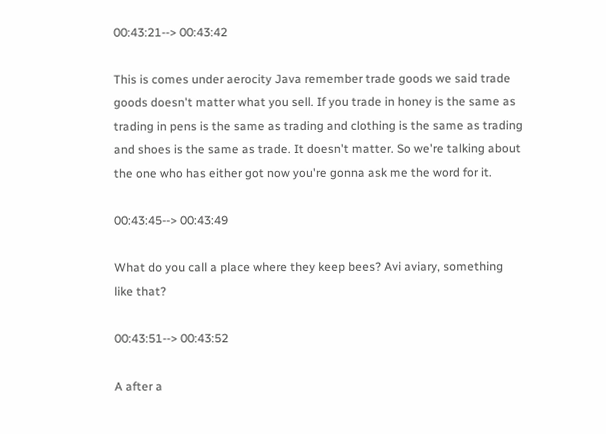00:43:21--> 00:43:42

This is comes under aerocity Java remember trade goods we said trade goods doesn't matter what you sell. If you trade in honey is the same as trading in pens is the same as trading and clothing is the same as trading and shoes is the same as trade. It doesn't matter. So we're talking about the one who has either got now you're gonna ask me the word for it.

00:43:45--> 00:43:49

What do you call a place where they keep bees? Avi aviary, something like that?

00:43:51--> 00:43:52

A after a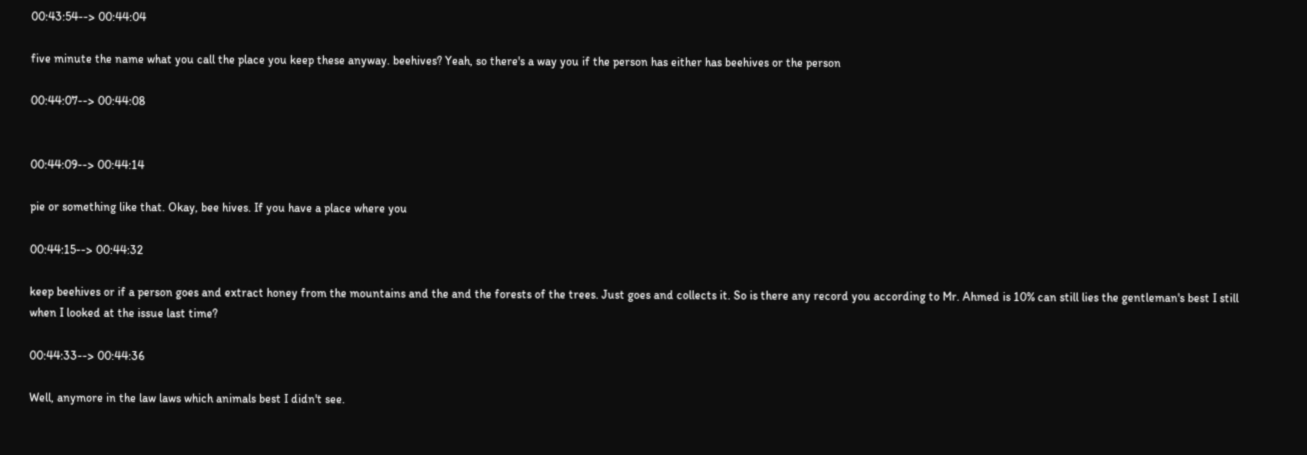00:43:54--> 00:44:04

five minute the name what you call the place you keep these anyway. beehives? Yeah, so there's a way you if the person has either has beehives or the person

00:44:07--> 00:44:08


00:44:09--> 00:44:14

pie or something like that. Okay, bee hives. If you have a place where you

00:44:15--> 00:44:32

keep beehives or if a person goes and extract honey from the mountains and the and the forests of the trees. Just goes and collects it. So is there any record you according to Mr. Ahmed is 10% can still lies the gentleman's best I still when I looked at the issue last time?

00:44:33--> 00:44:36

Well, anymore in the law laws which animals best I didn't see.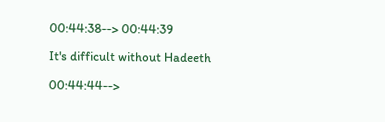00:44:38--> 00:44:39

It's difficult without Hadeeth

00:44:44-->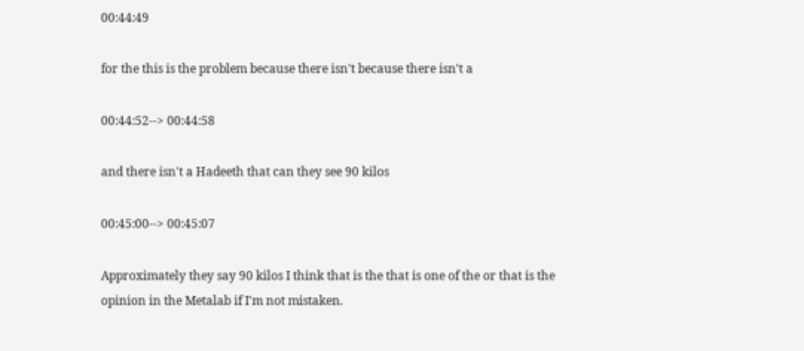00:44:49

for the this is the problem because there isn't because there isn't a

00:44:52--> 00:44:58

and there isn't a Hadeeth that can they see 90 kilos

00:45:00--> 00:45:07

Approximately they say 90 kilos I think that is the that is one of the or that is the opinion in the Metalab if I'm not mistaken.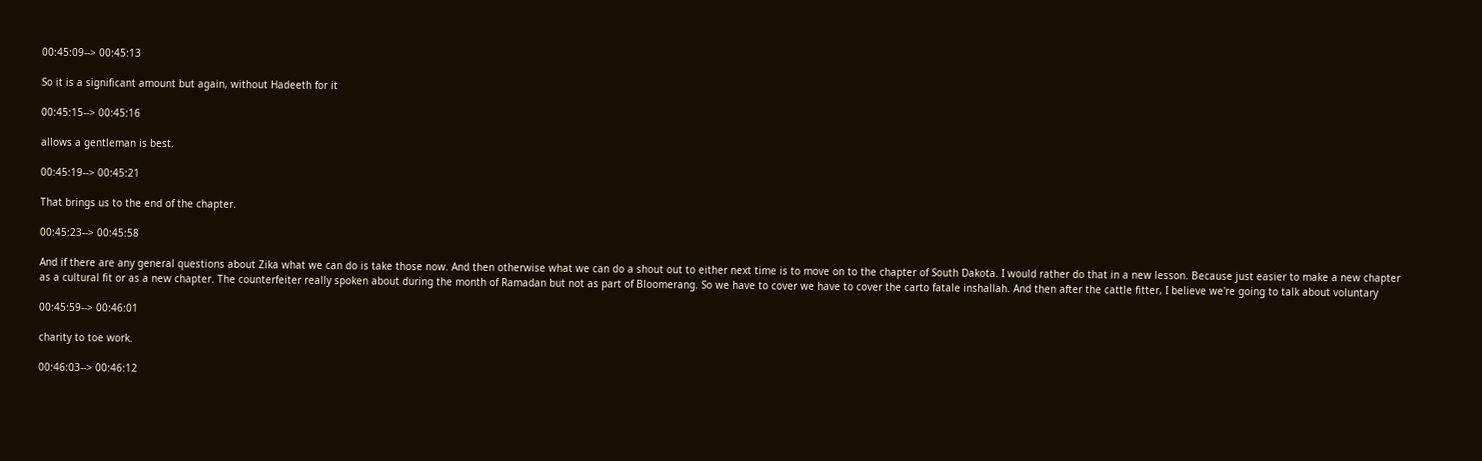00:45:09--> 00:45:13

So it is a significant amount but again, without Hadeeth for it

00:45:15--> 00:45:16

allows a gentleman is best.

00:45:19--> 00:45:21

That brings us to the end of the chapter.

00:45:23--> 00:45:58

And if there are any general questions about Zika what we can do is take those now. And then otherwise what we can do a shout out to either next time is to move on to the chapter of South Dakota. I would rather do that in a new lesson. Because just easier to make a new chapter as a cultural fit or as a new chapter. The counterfeiter really spoken about during the month of Ramadan but not as part of Bloomerang. So we have to cover we have to cover the carto fatale inshallah. And then after the cattle fitter, I believe we're going to talk about voluntary

00:45:59--> 00:46:01

charity to toe work.

00:46:03--> 00:46:12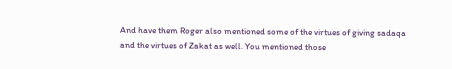And have them Roger also mentioned some of the virtues of giving sadaqa and the virtues of Zakat as well. You mentioned those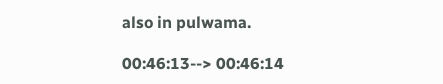also in pulwama.

00:46:13--> 00:46:14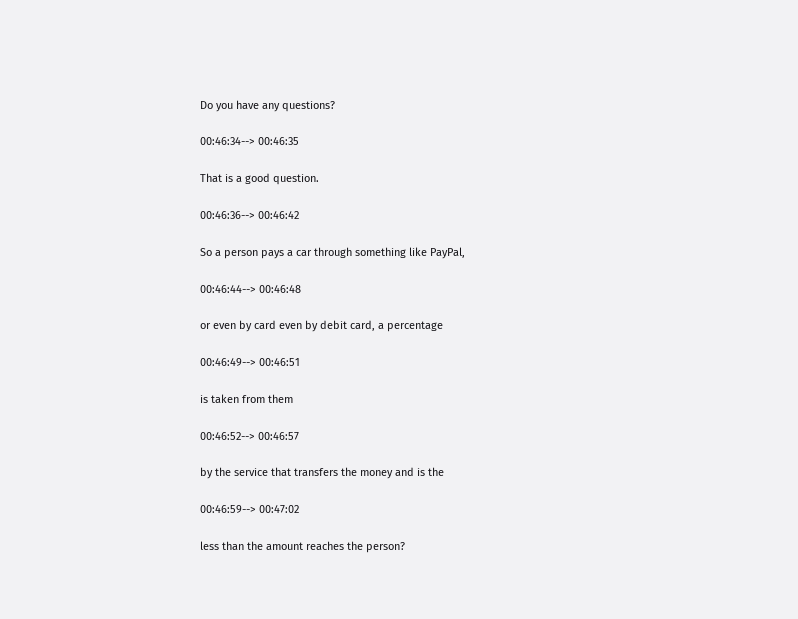Do you have any questions?

00:46:34--> 00:46:35

That is a good question.

00:46:36--> 00:46:42

So a person pays a car through something like PayPal,

00:46:44--> 00:46:48

or even by card even by debit card, a percentage

00:46:49--> 00:46:51

is taken from them

00:46:52--> 00:46:57

by the service that transfers the money and is the

00:46:59--> 00:47:02

less than the amount reaches the person?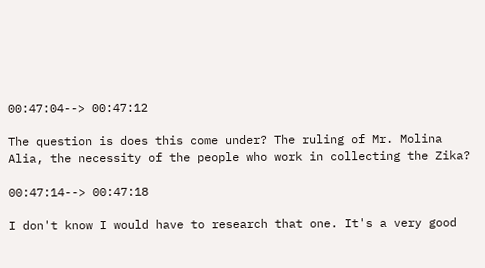00:47:04--> 00:47:12

The question is does this come under? The ruling of Mr. Molina Alia, the necessity of the people who work in collecting the Zika?

00:47:14--> 00:47:18

I don't know I would have to research that one. It's a very good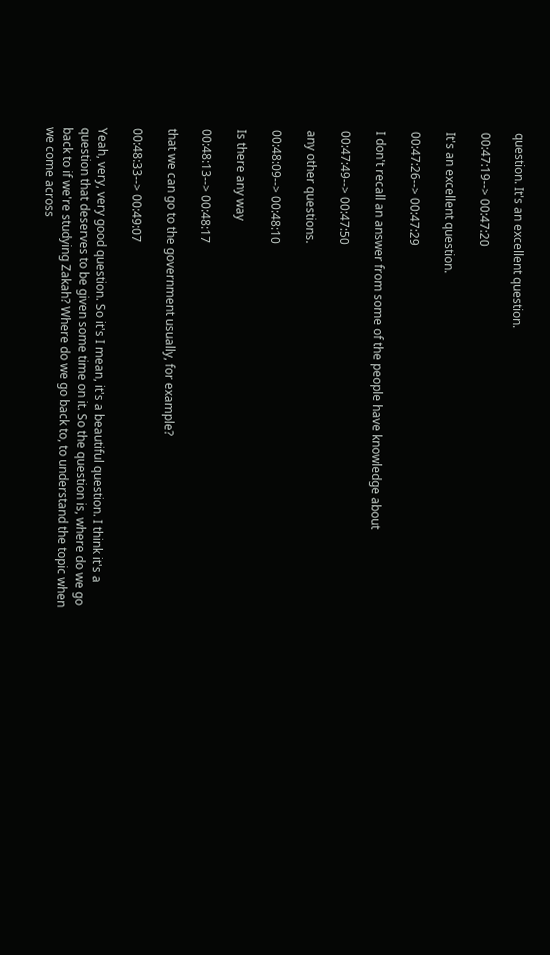question. It's an excellent question.

00:47:19--> 00:47:20

It's an excellent question.

00:47:26--> 00:47:29

I don't recall an answer from some of the people have knowledge about

00:47:49--> 00:47:50

any other questions.

00:48:09--> 00:48:10

Is there any way

00:48:13--> 00:48:17

that we can go to the government usually, for example?

00:48:33--> 00:49:07

Yeah, very, very good question. So it's I mean, it's a beautiful question. I think it's a question that deserves to be given some time on it. So the question is, where do we go back to if we're studying Zakah? Where do we go back to, to understand the topic when we come across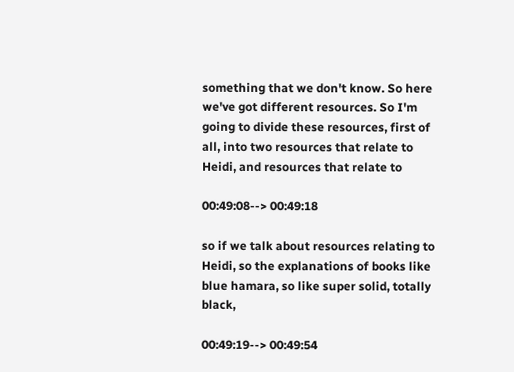something that we don't know. So here we've got different resources. So I'm going to divide these resources, first of all, into two resources that relate to Heidi, and resources that relate to

00:49:08--> 00:49:18

so if we talk about resources relating to Heidi, so the explanations of books like blue hamara, so like super solid, totally black,

00:49:19--> 00:49:54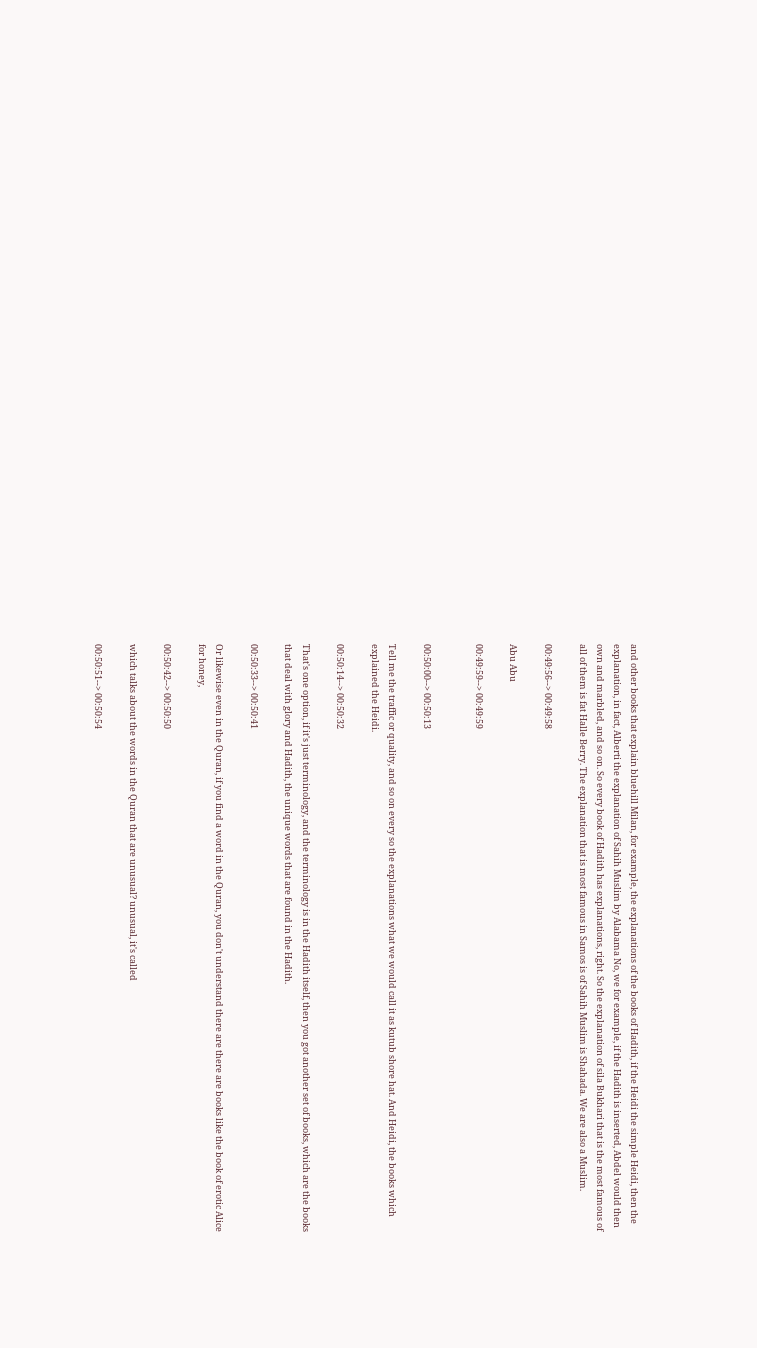and other books that explain bluehill Milan, for example, the explanations of the books of Hadith, if the Heidi the simple Heidi, then the explanation, in fact, Alberti the explanation of Sahih Muslim by Alabama No, we for example, if the Hadith is inserted, Abdel would then own and marbled, and so on. So every book of Hadith has explanations, right. So the explanation of sila Bukhari that is the most famous of all of them is fat Halle Berry. The explanation that is most famous in Samos is of Sahih Muslim is Shahada. We are also a Muslim.

00:49:56--> 00:49:58

Abu Abu

00:49:59--> 00:49:59


00:50:00--> 00:50:13

Tell me the traffic or quality, and so on every so the explanations what we would call it as kutub shore hat. And Heidi, the books which explained the Heidi.

00:50:14--> 00:50:32

That's one option, if it's just terminology, and the terminology is in the Hadith itself, then you got another set of books, which are the books that deal with glory and Hadith, the unique words that are found in the Hadith.

00:50:33--> 00:50:41

Or likewise even in the Quran, if you find a word in the Quran, you don't understand there are there are books like the book of erotic Alice for honey,

00:50:42--> 00:50:50

which talks about the words in the Quran that are unusual? unusual, it's called

00:50:51--> 00:50:54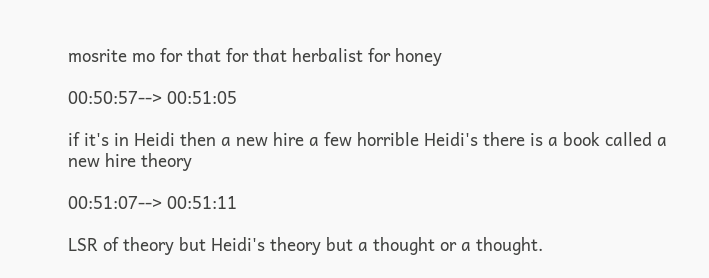mosrite mo for that for that herbalist for honey

00:50:57--> 00:51:05

if it's in Heidi then a new hire a few horrible Heidi's there is a book called a new hire theory

00:51:07--> 00:51:11

LSR of theory but Heidi's theory but a thought or a thought.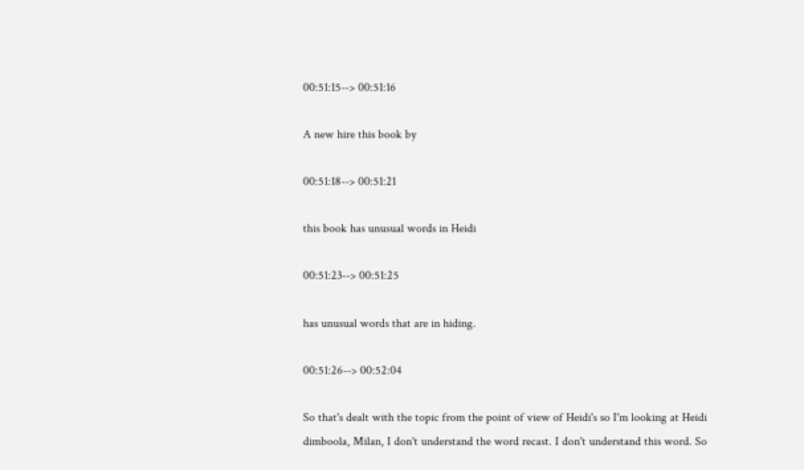00:51:15--> 00:51:16

A new hire this book by

00:51:18--> 00:51:21

this book has unusual words in Heidi

00:51:23--> 00:51:25

has unusual words that are in hiding.

00:51:26--> 00:52:04

So that's dealt with the topic from the point of view of Heidi's so I'm looking at Heidi dimboola, Milan, I don't understand the word recast. I don't understand this word. So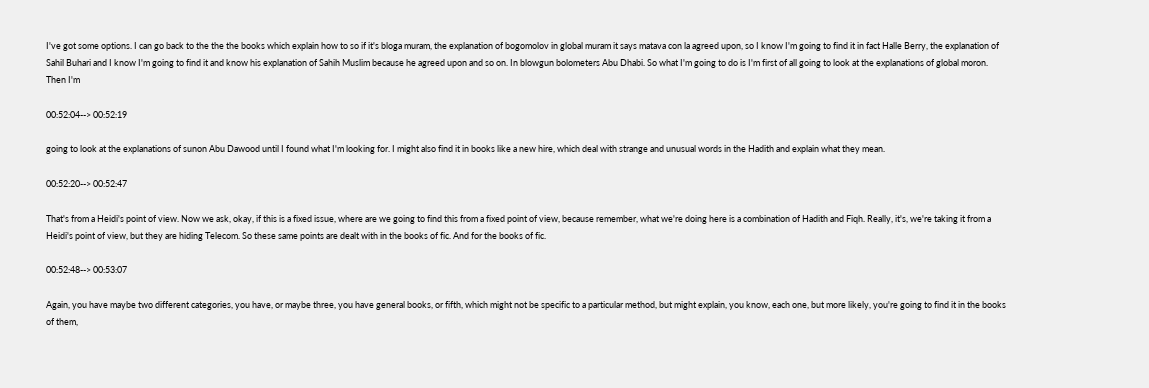I've got some options. I can go back to the the the books which explain how to so if it's bloga muram, the explanation of bogomolov in global muram it says matava con la agreed upon, so I know I'm going to find it in fact Halle Berry, the explanation of Sahil Buhari and I know I'm going to find it and know his explanation of Sahih Muslim because he agreed upon and so on. In blowgun bolometers Abu Dhabi. So what I'm going to do is I'm first of all going to look at the explanations of global moron. Then I'm

00:52:04--> 00:52:19

going to look at the explanations of sunon Abu Dawood until I found what I'm looking for. I might also find it in books like a new hire, which deal with strange and unusual words in the Hadith and explain what they mean.

00:52:20--> 00:52:47

That's from a Heidi's point of view. Now we ask, okay, if this is a fixed issue, where are we going to find this from a fixed point of view, because remember, what we're doing here is a combination of Hadith and Fiqh. Really, it's, we're taking it from a Heidi's point of view, but they are hiding Telecom. So these same points are dealt with in the books of fic. And for the books of fic.

00:52:48--> 00:53:07

Again, you have maybe two different categories, you have, or maybe three, you have general books, or fifth, which might not be specific to a particular method, but might explain, you know, each one, but more likely, you're going to find it in the books of them,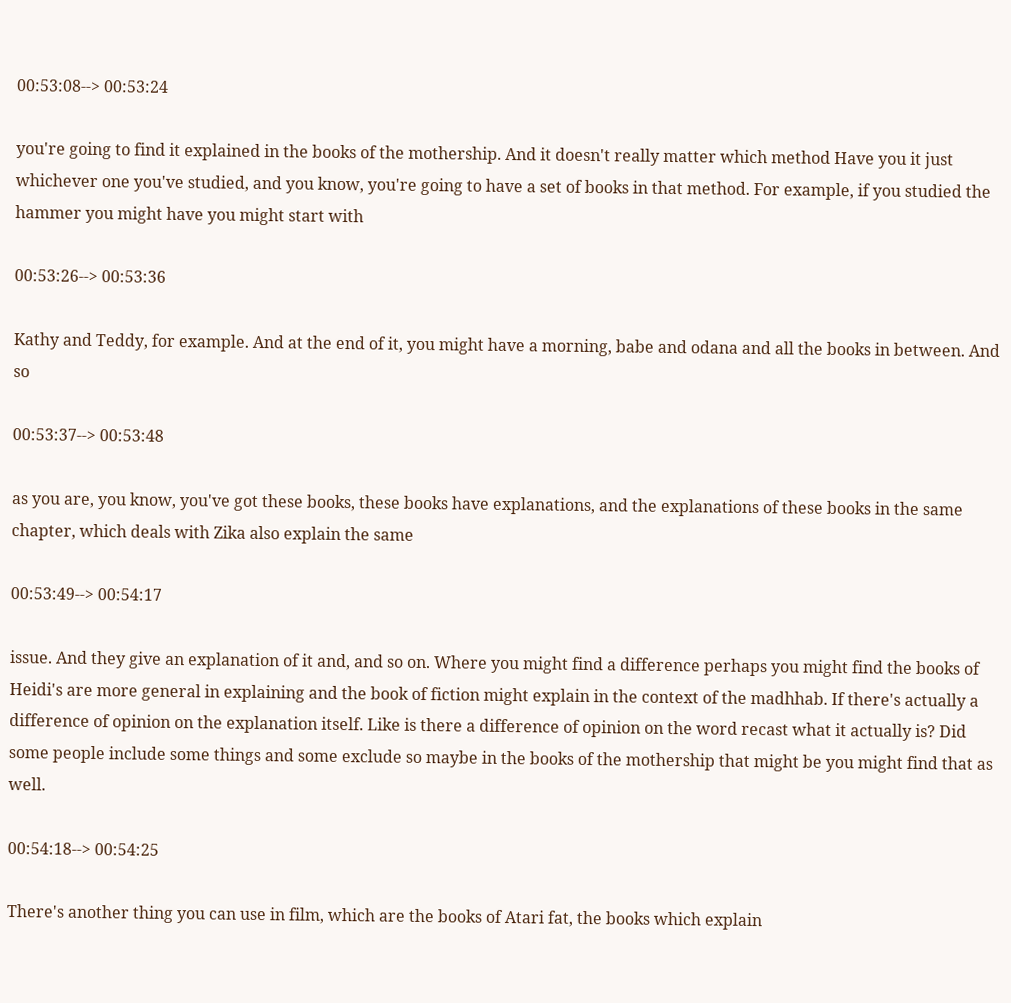00:53:08--> 00:53:24

you're going to find it explained in the books of the mothership. And it doesn't really matter which method Have you it just whichever one you've studied, and you know, you're going to have a set of books in that method. For example, if you studied the hammer you might have you might start with

00:53:26--> 00:53:36

Kathy and Teddy, for example. And at the end of it, you might have a morning, babe and odana and all the books in between. And so

00:53:37--> 00:53:48

as you are, you know, you've got these books, these books have explanations, and the explanations of these books in the same chapter, which deals with Zika also explain the same

00:53:49--> 00:54:17

issue. And they give an explanation of it and, and so on. Where you might find a difference perhaps you might find the books of Heidi's are more general in explaining and the book of fiction might explain in the context of the madhhab. If there's actually a difference of opinion on the explanation itself. Like is there a difference of opinion on the word recast what it actually is? Did some people include some things and some exclude so maybe in the books of the mothership that might be you might find that as well.

00:54:18--> 00:54:25

There's another thing you can use in film, which are the books of Atari fat, the books which explain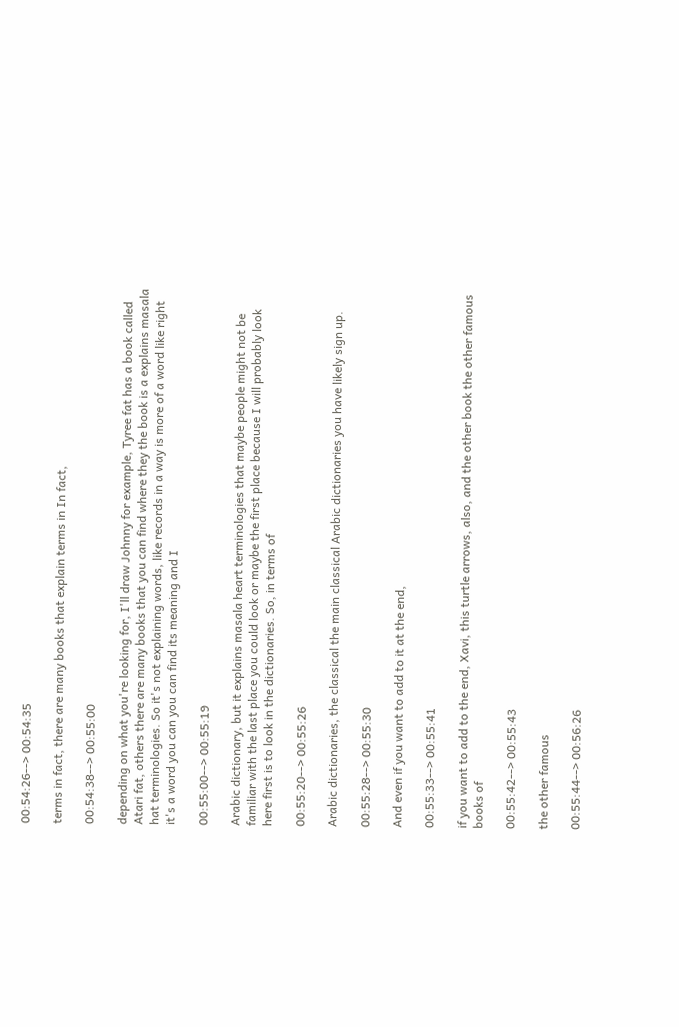00:54:26--> 00:54:35

terms in fact, there are many books that explain terms in In fact,

00:54:38--> 00:55:00

depending on what you're looking for, I'll draw Johnny for example, Tyree fat has a book called Atari fat, others there are many books that you can find where they the book is a explains masala hat terminologies. So it's not explaining words, like records in a way is more of a word like right it's a word you can you can find its meaning and I

00:55:00--> 00:55:19

Arabic dictionary, but it explains masala heart terminologies that maybe people might not be familiar with the last place you could look or maybe the first place because I will probably look here first is to look in the dictionaries. So, in terms of

00:55:20--> 00:55:26

Arabic dictionaries, the classical the main classical Arabic dictionaries you have likely sign up.

00:55:28--> 00:55:30

And even if you want to add to it at the end,

00:55:33--> 00:55:41

if you want to add to the end, Xavi, this turtle arrows, also, and the other book the other famous books of

00:55:42--> 00:55:43

the other famous

00:55:44--> 00:56:26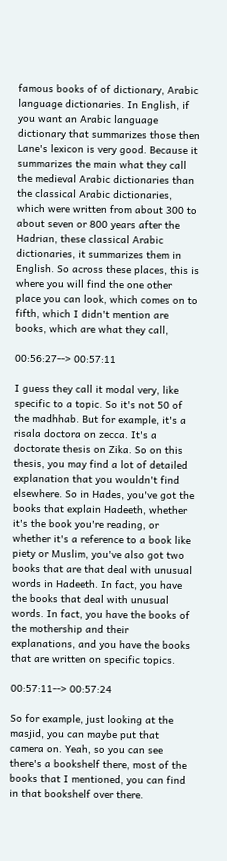famous books of of dictionary, Arabic language dictionaries. In English, if you want an Arabic language dictionary that summarizes those then Lane's lexicon is very good. Because it summarizes the main what they call the medieval Arabic dictionaries than the classical Arabic dictionaries, which were written from about 300 to about seven or 800 years after the Hadrian, these classical Arabic dictionaries, it summarizes them in English. So across these places, this is where you will find the one other place you can look, which comes on to fifth, which I didn't mention are books, which are what they call,

00:56:27--> 00:57:11

I guess they call it modal very, like specific to a topic. So it's not 50 of the madhhab. But for example, it's a risala doctora on zecca. It's a doctorate thesis on Zika. So on this thesis, you may find a lot of detailed explanation that you wouldn't find elsewhere. So in Hades, you've got the books that explain Hadeeth, whether it's the book you're reading, or whether it's a reference to a book like piety or Muslim, you've also got two books that are that deal with unusual words in Hadeeth. In fact, you have the books that deal with unusual words. In fact, you have the books of the mothership and their explanations, and you have the books that are written on specific topics.

00:57:11--> 00:57:24

So for example, just looking at the masjid, you can maybe put that camera on. Yeah, so you can see there's a bookshelf there, most of the books that I mentioned, you can find in that bookshelf over there.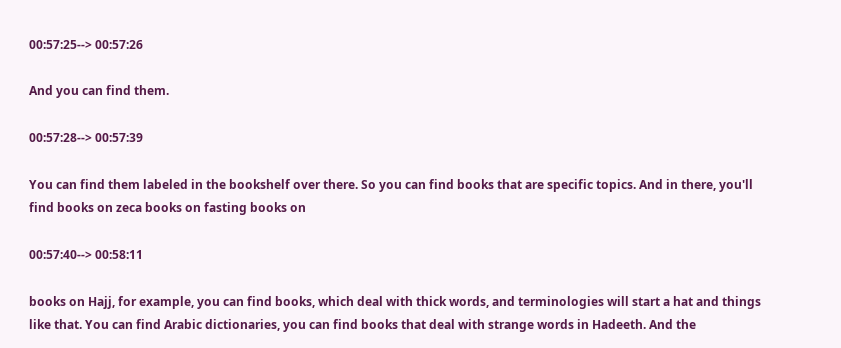00:57:25--> 00:57:26

And you can find them.

00:57:28--> 00:57:39

You can find them labeled in the bookshelf over there. So you can find books that are specific topics. And in there, you'll find books on zeca books on fasting books on

00:57:40--> 00:58:11

books on Hajj, for example, you can find books, which deal with thick words, and terminologies will start a hat and things like that. You can find Arabic dictionaries, you can find books that deal with strange words in Hadeeth. And the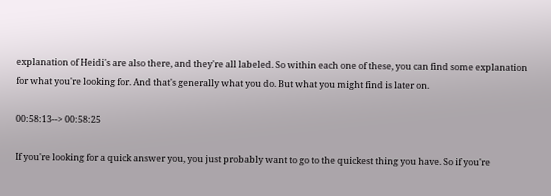explanation of Heidi's are also there, and they're all labeled. So within each one of these, you can find some explanation for what you're looking for. And that's generally what you do. But what you might find is later on.

00:58:13--> 00:58:25

If you're looking for a quick answer you, you just probably want to go to the quickest thing you have. So if you're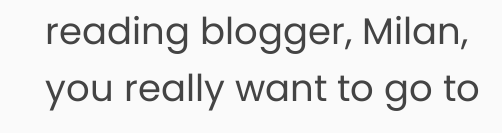reading blogger, Milan, you really want to go to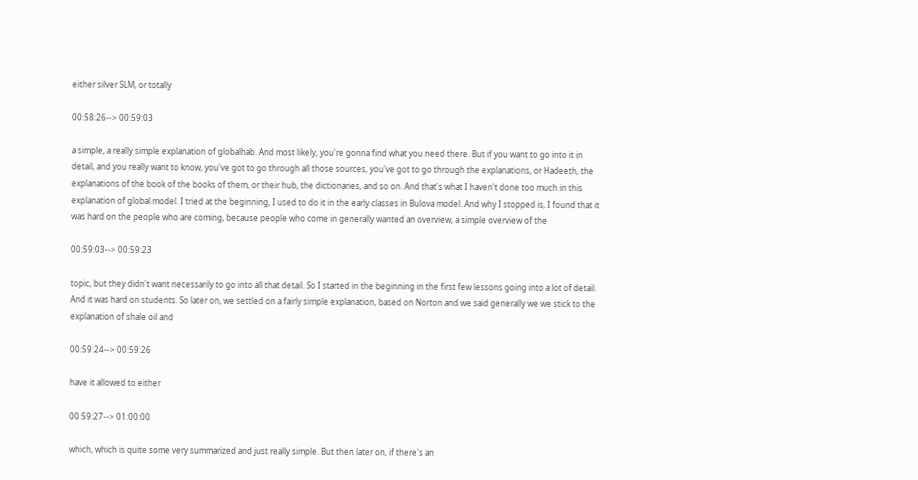either silver SLM, or totally

00:58:26--> 00:59:03

a simple, a really simple explanation of globalhab. And most likely, you're gonna find what you need there. But if you want to go into it in detail, and you really want to know, you've got to go through all those sources, you've got to go through the explanations, or Hadeeth, the explanations of the book of the books of them, or their hub, the dictionaries, and so on. And that's what I haven't done too much in this explanation of global model. I tried at the beginning, I used to do it in the early classes in Bulova model. And why I stopped is, I found that it was hard on the people who are coming, because people who come in generally wanted an overview, a simple overview of the

00:59:03--> 00:59:23

topic, but they didn't want necessarily to go into all that detail. So I started in the beginning in the first few lessons going into a lot of detail. And it was hard on students. So later on, we settled on a fairly simple explanation, based on Norton and we said generally we we stick to the explanation of shale oil and

00:59:24--> 00:59:26

have it allowed to either

00:59:27--> 01:00:00

which, which is quite some very summarized and just really simple. But then later on, if there's an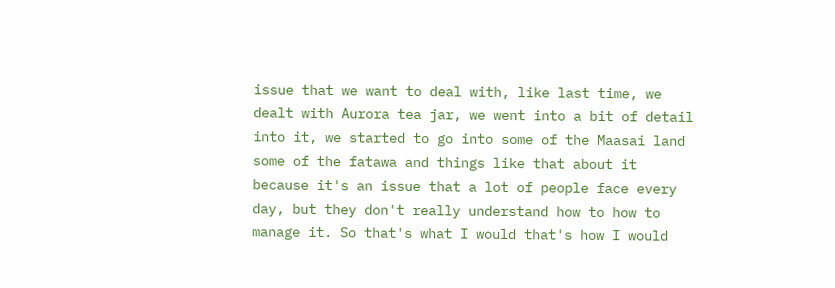issue that we want to deal with, like last time, we dealt with Aurora tea jar, we went into a bit of detail into it, we started to go into some of the Maasai land some of the fatawa and things like that about it because it's an issue that a lot of people face every day, but they don't really understand how to how to manage it. So that's what I would that's how I would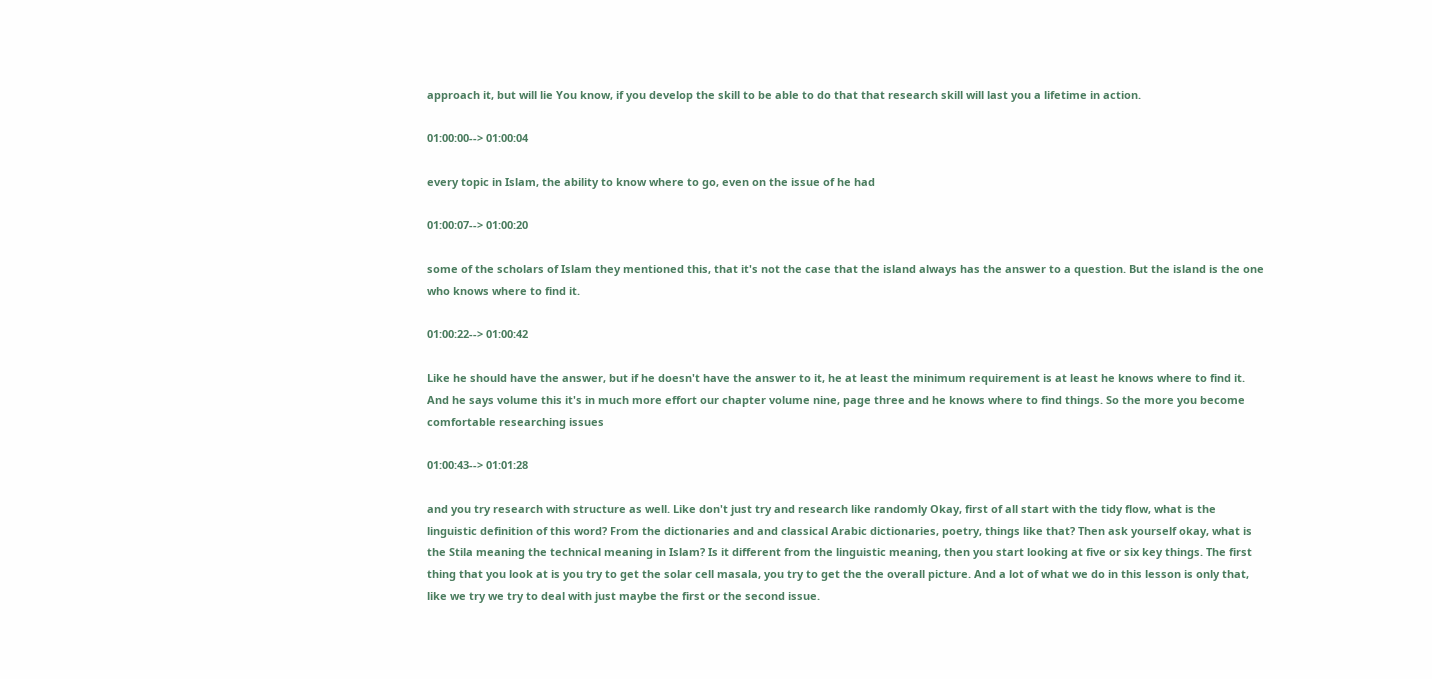approach it, but will lie You know, if you develop the skill to be able to do that that research skill will last you a lifetime in action.

01:00:00--> 01:00:04

every topic in Islam, the ability to know where to go, even on the issue of he had

01:00:07--> 01:00:20

some of the scholars of Islam they mentioned this, that it's not the case that the island always has the answer to a question. But the island is the one who knows where to find it.

01:00:22--> 01:00:42

Like he should have the answer, but if he doesn't have the answer to it, he at least the minimum requirement is at least he knows where to find it. And he says volume this it's in much more effort our chapter volume nine, page three and he knows where to find things. So the more you become comfortable researching issues

01:00:43--> 01:01:28

and you try research with structure as well. Like don't just try and research like randomly Okay, first of all start with the tidy flow, what is the linguistic definition of this word? From the dictionaries and and classical Arabic dictionaries, poetry, things like that? Then ask yourself okay, what is the Stila meaning the technical meaning in Islam? Is it different from the linguistic meaning, then you start looking at five or six key things. The first thing that you look at is you try to get the solar cell masala, you try to get the the overall picture. And a lot of what we do in this lesson is only that, like we try we try to deal with just maybe the first or the second issue.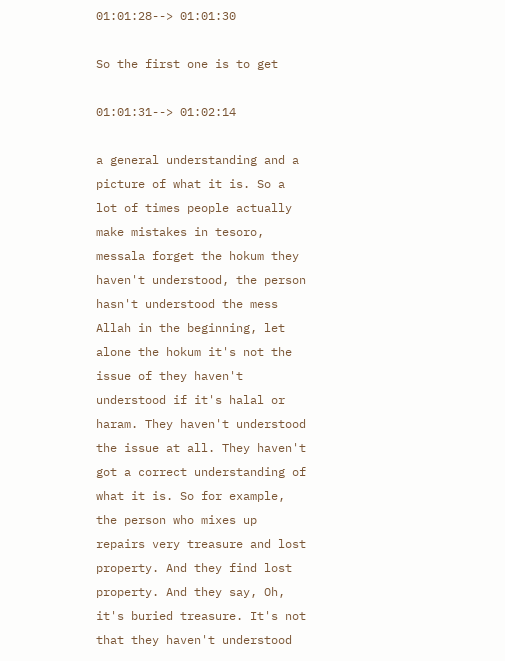01:01:28--> 01:01:30

So the first one is to get

01:01:31--> 01:02:14

a general understanding and a picture of what it is. So a lot of times people actually make mistakes in tesoro, messala forget the hokum they haven't understood, the person hasn't understood the mess Allah in the beginning, let alone the hokum it's not the issue of they haven't understood if it's halal or haram. They haven't understood the issue at all. They haven't got a correct understanding of what it is. So for example, the person who mixes up repairs very treasure and lost property. And they find lost property. And they say, Oh, it's buried treasure. It's not that they haven't understood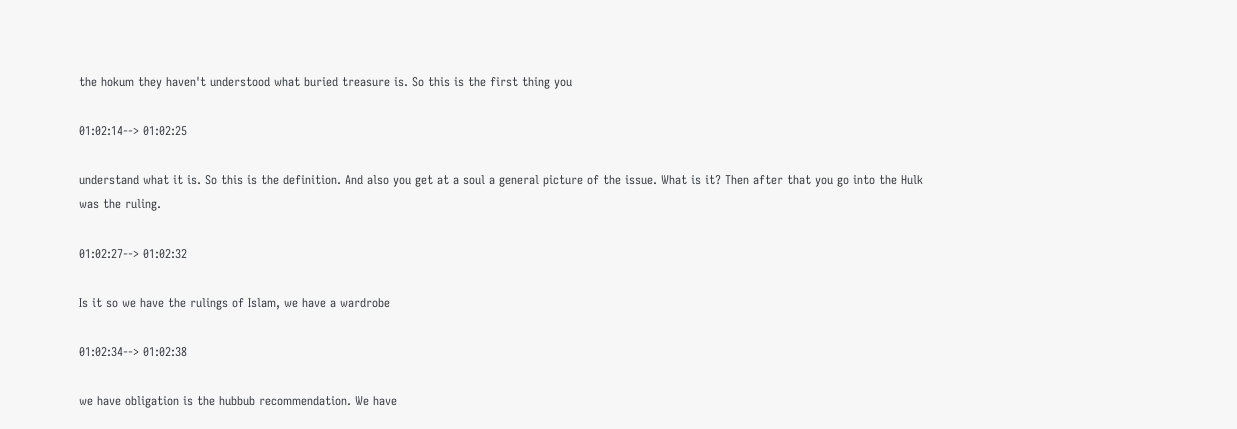the hokum they haven't understood what buried treasure is. So this is the first thing you

01:02:14--> 01:02:25

understand what it is. So this is the definition. And also you get at a soul a general picture of the issue. What is it? Then after that you go into the Hulk was the ruling.

01:02:27--> 01:02:32

Is it so we have the rulings of Islam, we have a wardrobe

01:02:34--> 01:02:38

we have obligation is the hubbub recommendation. We have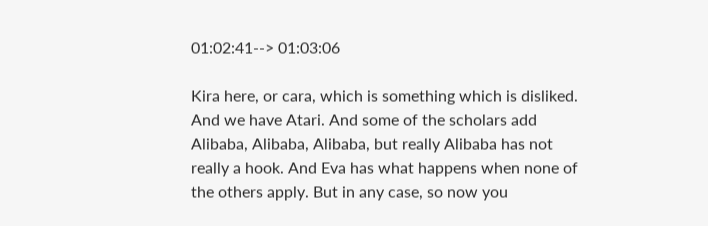01:02:41--> 01:03:06

Kira here, or cara, which is something which is disliked. And we have Atari. And some of the scholars add Alibaba, Alibaba, Alibaba, but really Alibaba has not really a hook. And Eva has what happens when none of the others apply. But in any case, so now you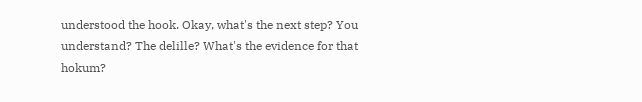understood the hook. Okay, what's the next step? You understand? The delille? What's the evidence for that hokum?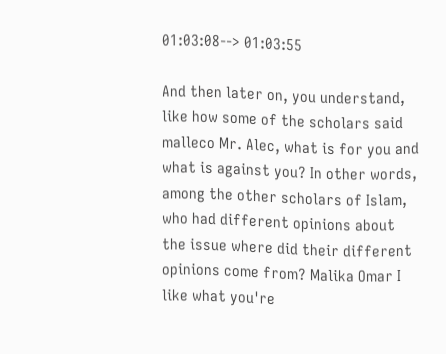01:03:08--> 01:03:55

And then later on, you understand, like how some of the scholars said malleco Mr. Alec, what is for you and what is against you? In other words, among the other scholars of Islam, who had different opinions about the issue where did their different opinions come from? Malika Omar I like what you're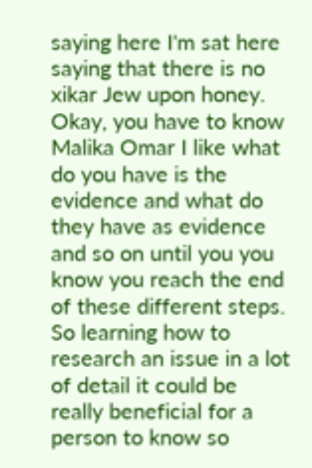saying here I'm sat here saying that there is no xikar Jew upon honey. Okay, you have to know Malika Omar I like what do you have is the evidence and what do they have as evidence and so on until you you know you reach the end of these different steps. So learning how to research an issue in a lot of detail it could be really beneficial for a person to know so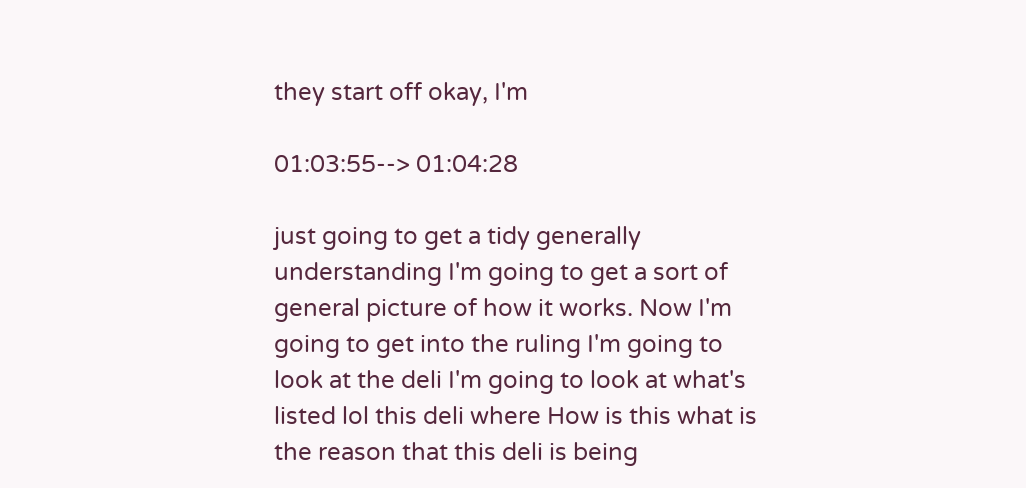they start off okay, I'm

01:03:55--> 01:04:28

just going to get a tidy generally understanding I'm going to get a sort of general picture of how it works. Now I'm going to get into the ruling I'm going to look at the deli I'm going to look at what's listed lol this deli where How is this what is the reason that this deli is being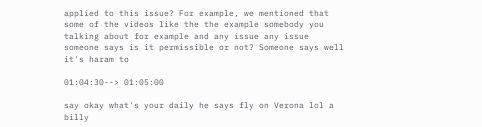applied to this issue? For example, we mentioned that some of the videos like the the example somebody you talking about for example and any issue any issue someone says is it permissible or not? Someone says well it's haram to

01:04:30--> 01:05:00

say okay what's your daily he says fly on Verona lol a billy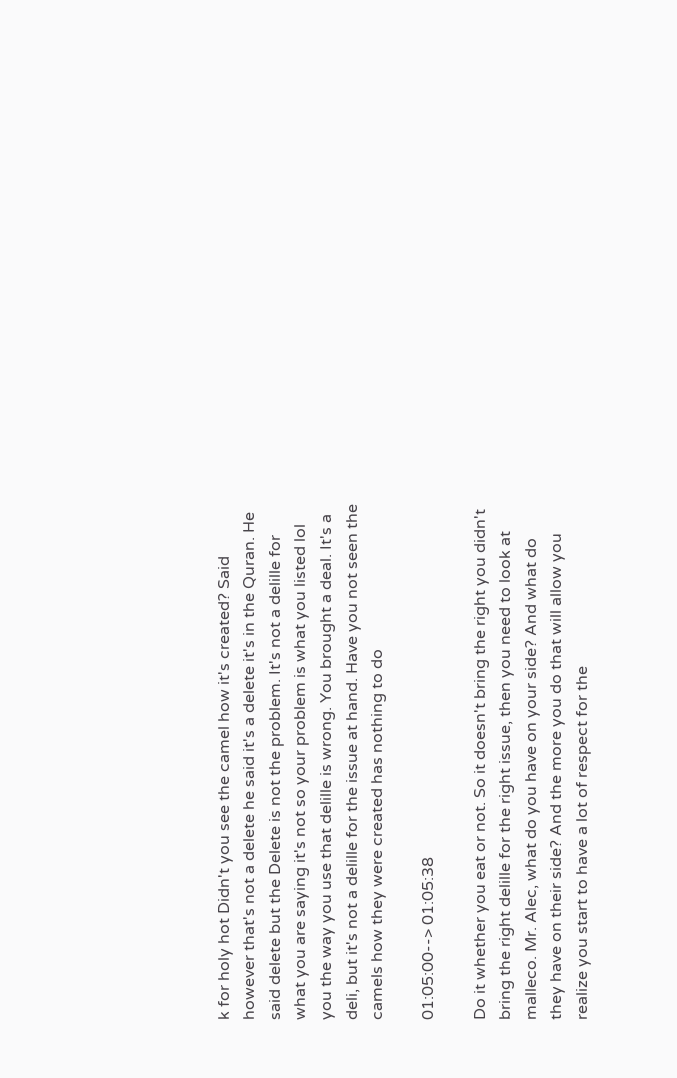k for holy hot Didn't you see the camel how it's created? Said however that's not a delete he said it's a delete it's in the Quran. He said delete but the Delete is not the problem. It's not a delille for what you are saying it's not so your problem is what you listed lol you the way you use that delille is wrong. You brought a deal. It's a deli, but it's not a delille for the issue at hand. Have you not seen the camels how they were created has nothing to do

01:05:00--> 01:05:38

Do it whether you eat or not. So it doesn't bring the right you didn't bring the right delille for the right issue, then you need to look at malleco. Mr. Alec, what do you have on your side? And what do they have on their side? And the more you do that will allow you realize you start to have a lot of respect for the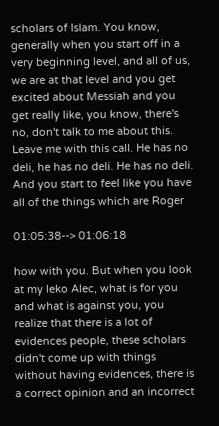scholars of Islam. You know, generally when you start off in a very beginning level, and all of us, we are at that level and you get excited about Messiah and you get really like, you know, there's no, don't talk to me about this. Leave me with this call. He has no deli, he has no deli. He has no deli. And you start to feel like you have all of the things which are Roger

01:05:38--> 01:06:18

how with you. But when you look at my leko Alec, what is for you and what is against you, you realize that there is a lot of evidences people, these scholars didn't come up with things without having evidences, there is a correct opinion and an incorrect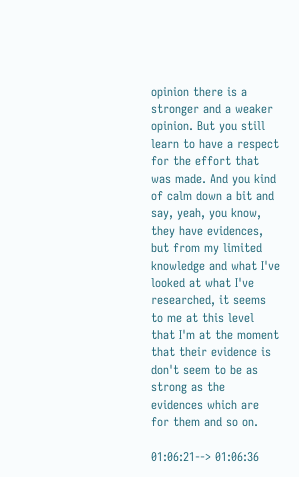opinion there is a stronger and a weaker opinion. But you still learn to have a respect for the effort that was made. And you kind of calm down a bit and say, yeah, you know, they have evidences, but from my limited knowledge and what I've looked at what I've researched, it seems to me at this level that I'm at the moment that their evidence is don't seem to be as strong as the evidences which are for them and so on.

01:06:21--> 01:06:36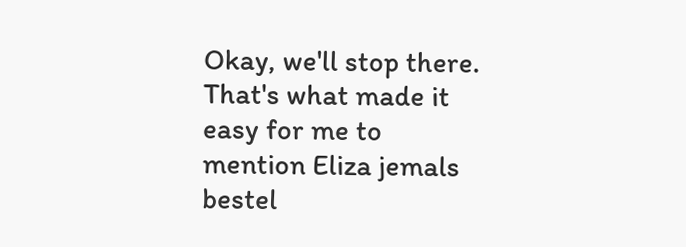Okay, we'll stop there. That's what made it easy for me to mention Eliza jemals bestel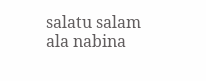salatu salam ala nabina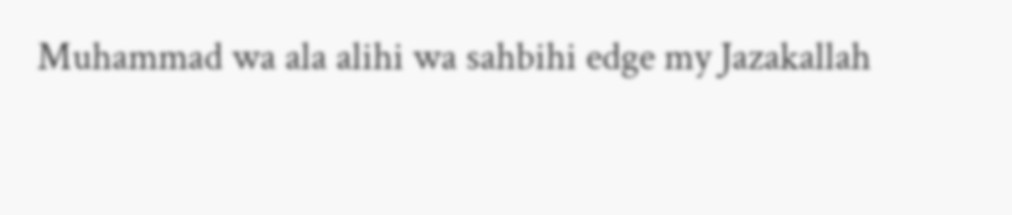Muhammad wa ala alihi wa sahbihi edge my Jazakallah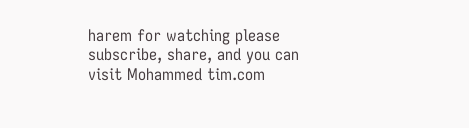harem for watching please subscribe, share, and you can visit Mohammed tim.com